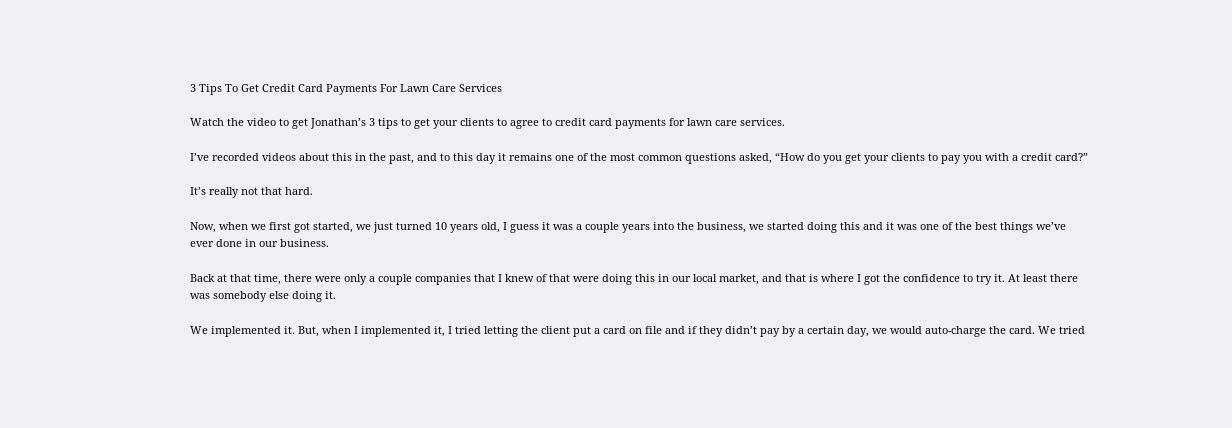3 Tips To Get Credit Card Payments For Lawn Care Services

Watch the video to get Jonathan’s 3 tips to get your clients to agree to credit card payments for lawn care services.

I’ve recorded videos about this in the past, and to this day it remains one of the most common questions asked, “How do you get your clients to pay you with a credit card?”

It’s really not that hard.

Now, when we first got started, we just turned 10 years old, I guess it was a couple years into the business, we started doing this and it was one of the best things we’ve ever done in our business.

Back at that time, there were only a couple companies that I knew of that were doing this in our local market, and that is where I got the confidence to try it. At least there was somebody else doing it.

We implemented it. But, when I implemented it, I tried letting the client put a card on file and if they didn’t pay by a certain day, we would auto-charge the card. We tried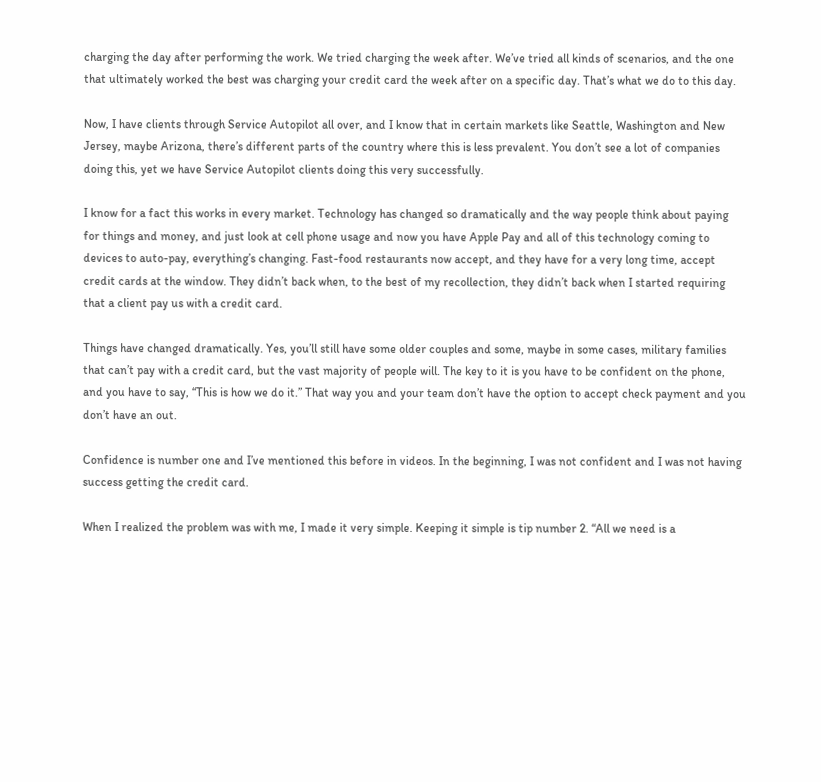charging the day after performing the work. We tried charging the week after. We’ve tried all kinds of scenarios, and the one that ultimately worked the best was charging your credit card the week after on a specific day. That’s what we do to this day.

Now, I have clients through Service Autopilot all over, and I know that in certain markets like Seattle, Washington and New Jersey, maybe Arizona, there’s different parts of the country where this is less prevalent. You don’t see a lot of companies doing this, yet we have Service Autopilot clients doing this very successfully.

I know for a fact this works in every market. Technology has changed so dramatically and the way people think about paying for things and money, and just look at cell phone usage and now you have Apple Pay and all of this technology coming to devices to auto-pay, everything’s changing. Fast-food restaurants now accept, and they have for a very long time, accept credit cards at the window. They didn’t back when, to the best of my recollection, they didn’t back when I started requiring that a client pay us with a credit card.

Things have changed dramatically. Yes, you’ll still have some older couples and some, maybe in some cases, military families that can’t pay with a credit card, but the vast majority of people will. The key to it is you have to be confident on the phone, and you have to say, “This is how we do it.” That way you and your team don’t have the option to accept check payment and you don’t have an out.

Confidence is number one and I’ve mentioned this before in videos. In the beginning, I was not confident and I was not having success getting the credit card.

When I realized the problem was with me, I made it very simple. Keeping it simple is tip number 2. “All we need is a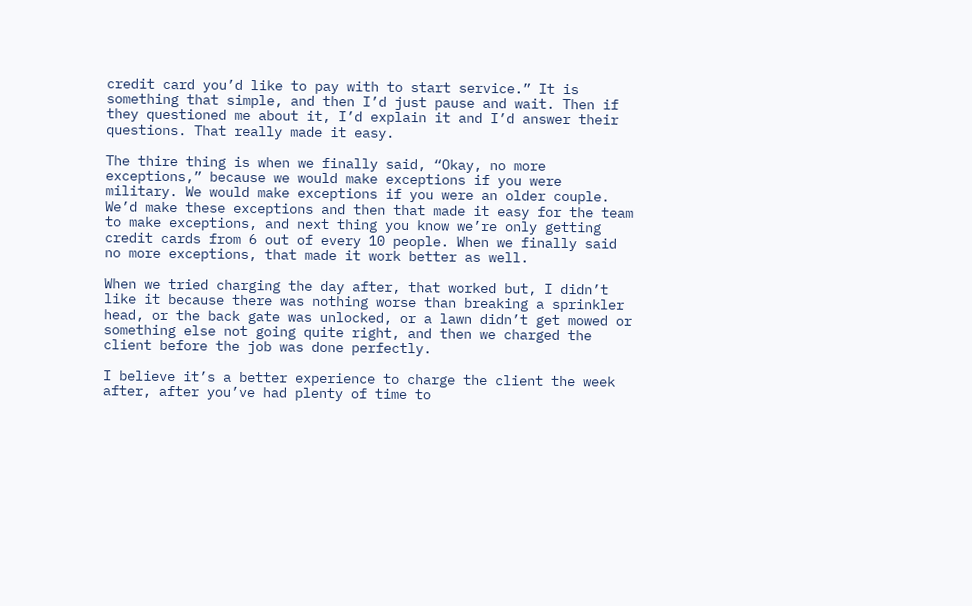credit card you’d like to pay with to start service.” It is something that simple, and then I’d just pause and wait. Then if they questioned me about it, I’d explain it and I’d answer their questions. That really made it easy.

The thire thing is when we finally said, “Okay, no more exceptions,” because we would make exceptions if you were military. We would make exceptions if you were an older couple. We’d make these exceptions and then that made it easy for the team to make exceptions, and next thing you know we’re only getting credit cards from 6 out of every 10 people. When we finally said no more exceptions, that made it work better as well.

When we tried charging the day after, that worked but, I didn’t like it because there was nothing worse than breaking a sprinkler head, or the back gate was unlocked, or a lawn didn’t get mowed or something else not going quite right, and then we charged the client before the job was done perfectly.

I believe it’s a better experience to charge the client the week after, after you’ve had plenty of time to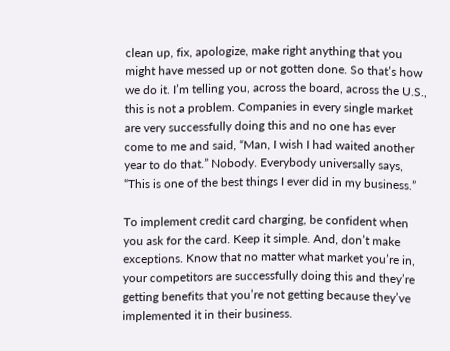clean up, fix, apologize, make right anything that you might have messed up or not gotten done. So that’s how we do it. I’m telling you, across the board, across the U.S., this is not a problem. Companies in every single market are very successfully doing this and no one has ever come to me and said, “Man, I wish I had waited another year to do that.” Nobody. Everybody universally says, “This is one of the best things I ever did in my business.”

To implement credit card charging, be confident when you ask for the card. Keep it simple. And, don’t make exceptions. Know that no matter what market you’re in, your competitors are successfully doing this and they’re getting benefits that you’re not getting because they’ve implemented it in their business.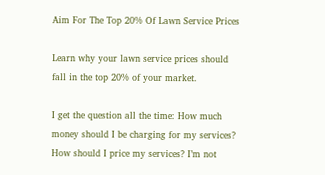Aim For The Top 20% Of Lawn Service Prices

Learn why your lawn service prices should fall in the top 20% of your market.

I get the question all the time: How much money should I be charging for my services? How should I price my services? I’m not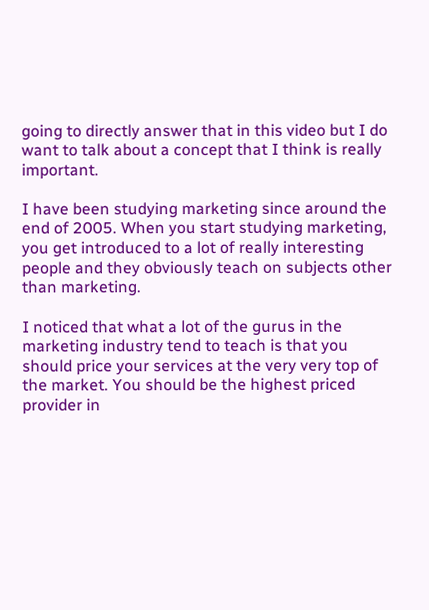going to directly answer that in this video but I do want to talk about a concept that I think is really important.

I have been studying marketing since around the end of 2005. When you start studying marketing, you get introduced to a lot of really interesting people and they obviously teach on subjects other than marketing.

I noticed that what a lot of the gurus in the marketing industry tend to teach is that you should price your services at the very very top of the market. You should be the highest priced provider in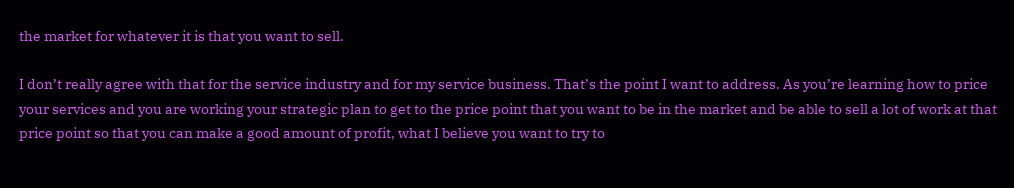the market for whatever it is that you want to sell.

I don’t really agree with that for the service industry and for my service business. That’s the point I want to address. As you’re learning how to price your services and you are working your strategic plan to get to the price point that you want to be in the market and be able to sell a lot of work at that price point so that you can make a good amount of profit, what I believe you want to try to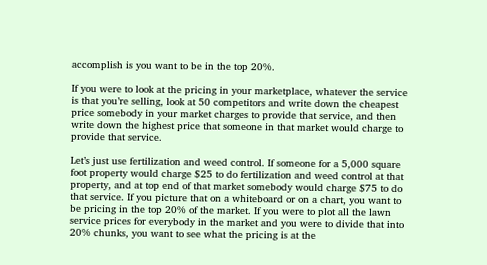accomplish is you want to be in the top 20%.

If you were to look at the pricing in your marketplace, whatever the service is that you’re selling, look at 50 competitors and write down the cheapest price somebody in your market charges to provide that service, and then write down the highest price that someone in that market would charge to provide that service.

Let’s just use fertilization and weed control. If someone for a 5,000 square foot property would charge $25 to do fertilization and weed control at that property, and at top end of that market somebody would charge $75 to do that service. If you picture that on a whiteboard or on a chart, you want to be pricing in the top 20% of the market. If you were to plot all the lawn service prices for everybody in the market and you were to divide that into 20% chunks, you want to see what the pricing is at the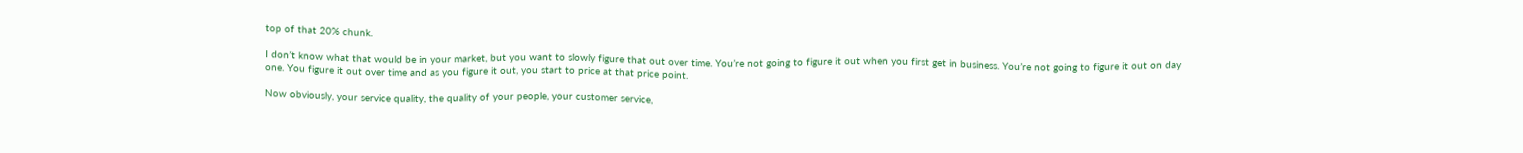top of that 20% chunk.

I don’t know what that would be in your market, but you want to slowly figure that out over time. You’re not going to figure it out when you first get in business. You’re not going to figure it out on day one. You figure it out over time and as you figure it out, you start to price at that price point.

Now obviously, your service quality, the quality of your people, your customer service,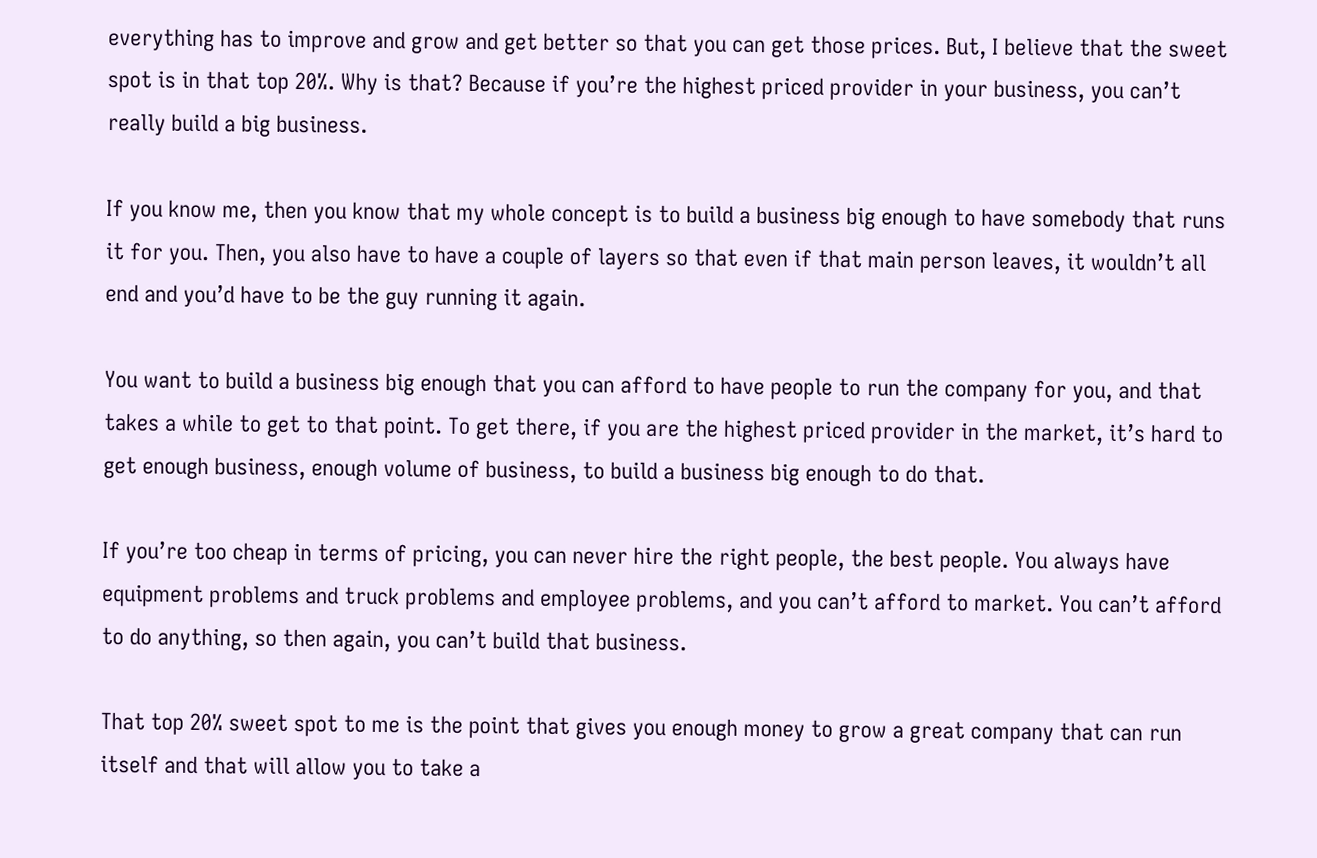everything has to improve and grow and get better so that you can get those prices. But, I believe that the sweet spot is in that top 20%. Why is that? Because if you’re the highest priced provider in your business, you can’t really build a big business.

If you know me, then you know that my whole concept is to build a business big enough to have somebody that runs it for you. Then, you also have to have a couple of layers so that even if that main person leaves, it wouldn’t all end and you’d have to be the guy running it again.

You want to build a business big enough that you can afford to have people to run the company for you, and that takes a while to get to that point. To get there, if you are the highest priced provider in the market, it’s hard to get enough business, enough volume of business, to build a business big enough to do that.

If you’re too cheap in terms of pricing, you can never hire the right people, the best people. You always have equipment problems and truck problems and employee problems, and you can’t afford to market. You can’t afford to do anything, so then again, you can’t build that business.

That top 20% sweet spot to me is the point that gives you enough money to grow a great company that can run itself and that will allow you to take a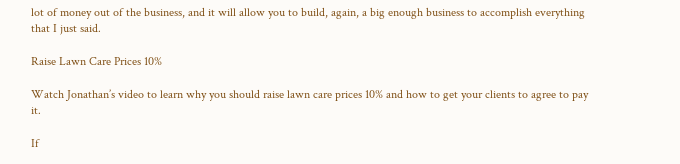lot of money out of the business, and it will allow you to build, again, a big enough business to accomplish everything that I just said.

Raise Lawn Care Prices 10%

Watch Jonathan’s video to learn why you should raise lawn care prices 10% and how to get your clients to agree to pay it.

If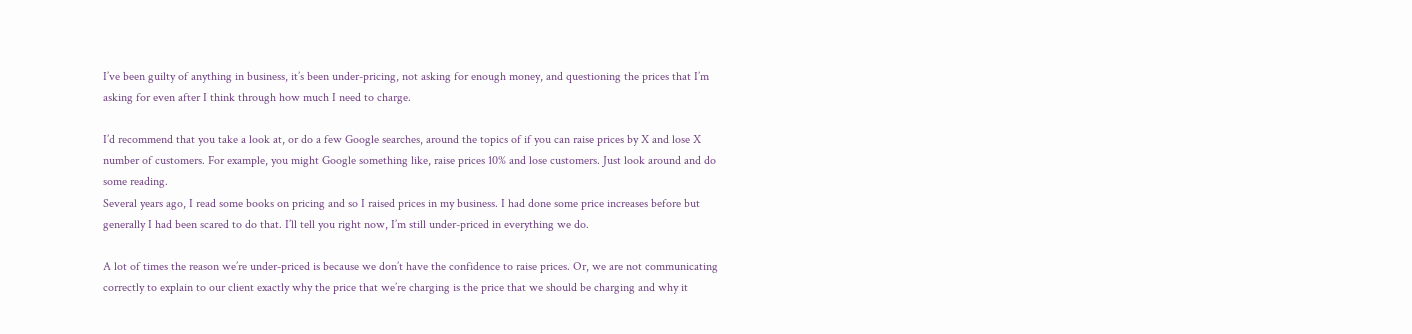I’ve been guilty of anything in business, it’s been under-pricing, not asking for enough money, and questioning the prices that I’m asking for even after I think through how much I need to charge.

I’d recommend that you take a look at, or do a few Google searches, around the topics of if you can raise prices by X and lose X number of customers. For example, you might Google something like, raise prices 10% and lose customers. Just look around and do some reading.
Several years ago, I read some books on pricing and so I raised prices in my business. I had done some price increases before but generally I had been scared to do that. I’ll tell you right now, I’m still under-priced in everything we do.

A lot of times the reason we’re under-priced is because we don’t have the confidence to raise prices. Or, we are not communicating correctly to explain to our client exactly why the price that we’re charging is the price that we should be charging and why it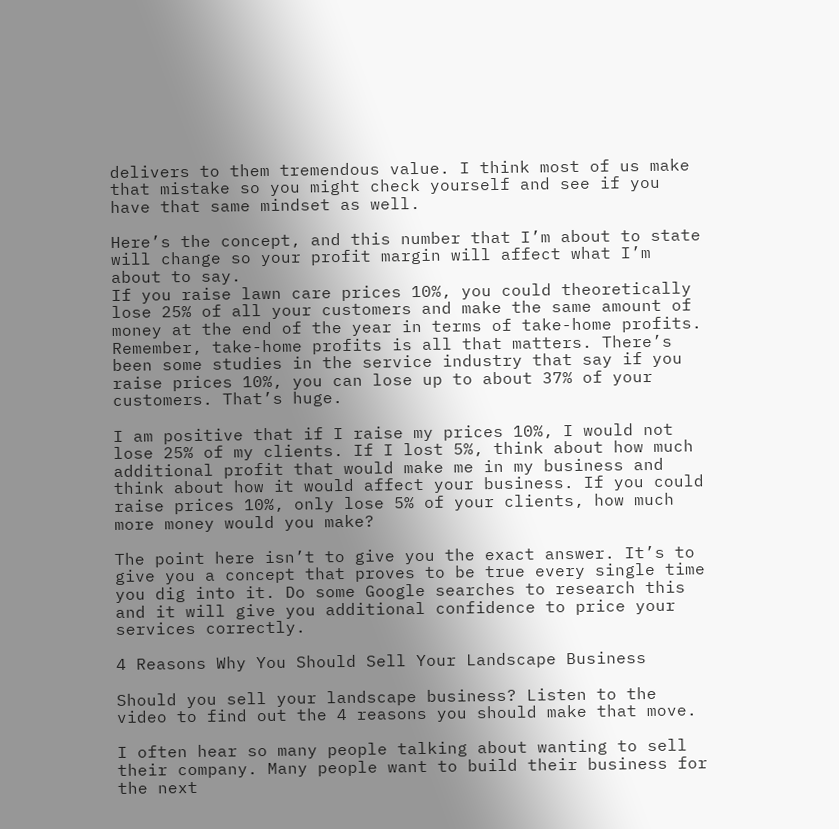delivers to them tremendous value. I think most of us make that mistake so you might check yourself and see if you have that same mindset as well.

Here’s the concept, and this number that I’m about to state will change so your profit margin will affect what I’m about to say.
If you raise lawn care prices 10%, you could theoretically lose 25% of all your customers and make the same amount of money at the end of the year in terms of take-home profits. Remember, take-home profits is all that matters. There’s been some studies in the service industry that say if you raise prices 10%, you can lose up to about 37% of your customers. That’s huge.

I am positive that if I raise my prices 10%, I would not lose 25% of my clients. If I lost 5%, think about how much additional profit that would make me in my business and think about how it would affect your business. If you could raise prices 10%, only lose 5% of your clients, how much more money would you make?

The point here isn’t to give you the exact answer. It’s to give you a concept that proves to be true every single time you dig into it. Do some Google searches to research this and it will give you additional confidence to price your services correctly.

4 Reasons Why You Should Sell Your Landscape Business

Should you sell your landscape business? Listen to the video to find out the 4 reasons you should make that move.

I often hear so many people talking about wanting to sell their company. Many people want to build their business for the next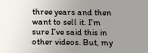three years and then want to sell it. I’m sure I’ve said this in other videos. But, my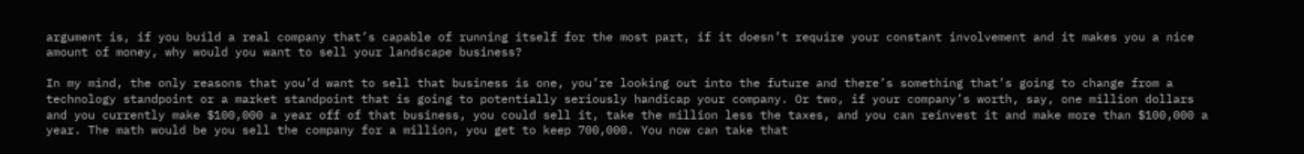argument is, if you build a real company that’s capable of running itself for the most part, if it doesn’t require your constant involvement and it makes you a nice amount of money, why would you want to sell your landscape business?

In my mind, the only reasons that you’d want to sell that business is one, you’re looking out into the future and there’s something that’s going to change from a technology standpoint or a market standpoint that is going to potentially seriously handicap your company. Or two, if your company’s worth, say, one million dollars and you currently make $100,000 a year off of that business, you could sell it, take the million less the taxes, and you can reinvest it and make more than $100,000 a year. The math would be you sell the company for a million, you get to keep 700,000. You now can take that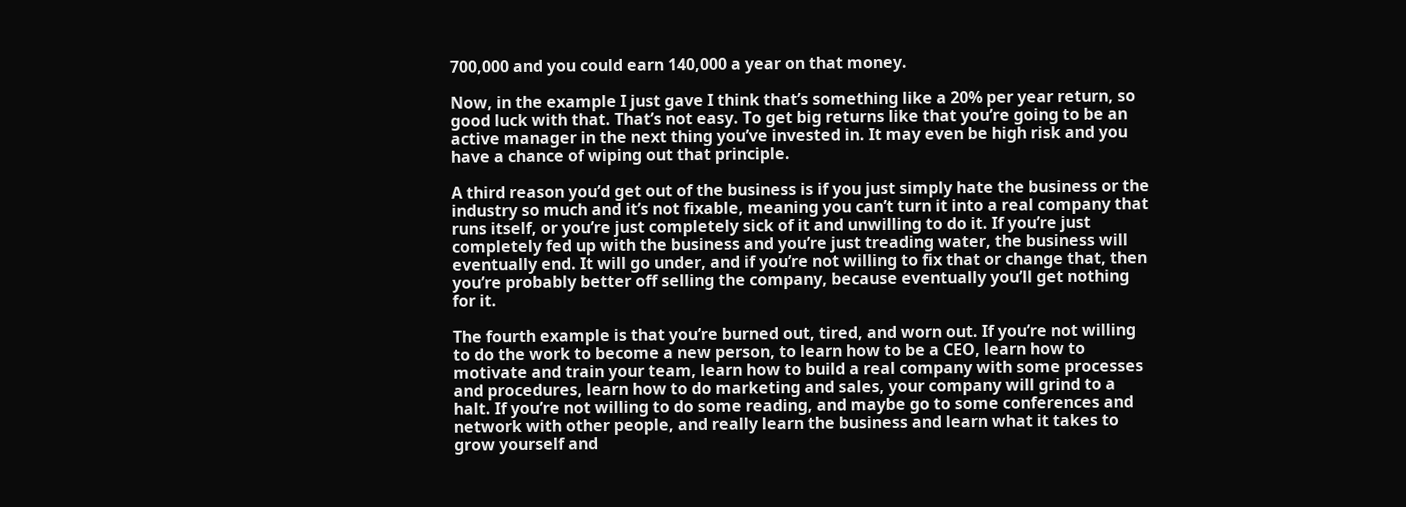700,000 and you could earn 140,000 a year on that money.

Now, in the example I just gave I think that’s something like a 20% per year return, so good luck with that. That’s not easy. To get big returns like that you’re going to be an active manager in the next thing you’ve invested in. It may even be high risk and you have a chance of wiping out that principle.

A third reason you’d get out of the business is if you just simply hate the business or the industry so much and it’s not fixable, meaning you can’t turn it into a real company that runs itself, or you’re just completely sick of it and unwilling to do it. If you’re just completely fed up with the business and you’re just treading water, the business will eventually end. It will go under, and if you’re not willing to fix that or change that, then you’re probably better off selling the company, because eventually you’ll get nothing for it.

The fourth example is that you’re burned out, tired, and worn out. If you’re not willing to do the work to become a new person, to learn how to be a CEO, learn how to motivate and train your team, learn how to build a real company with some processes and procedures, learn how to do marketing and sales, your company will grind to a halt. If you’re not willing to do some reading, and maybe go to some conferences and network with other people, and really learn the business and learn what it takes to grow yourself and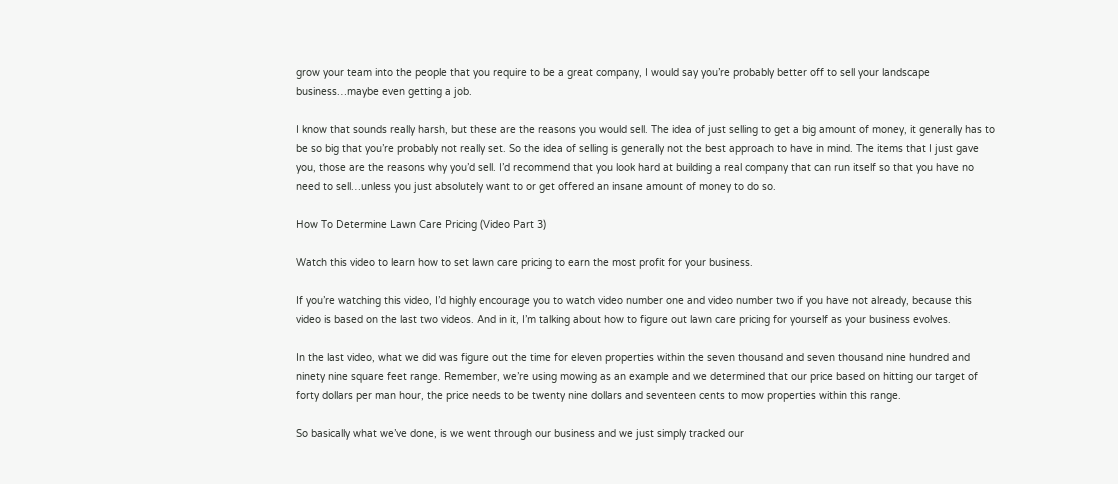grow your team into the people that you require to be a great company, I would say you’re probably better off to sell your landscape business…maybe even getting a job.

I know that sounds really harsh, but these are the reasons you would sell. The idea of just selling to get a big amount of money, it generally has to be so big that you’re probably not really set. So the idea of selling is generally not the best approach to have in mind. The items that I just gave you, those are the reasons why you’d sell. I’d recommend that you look hard at building a real company that can run itself so that you have no need to sell…unless you just absolutely want to or get offered an insane amount of money to do so.

How To Determine Lawn Care Pricing (Video Part 3)

Watch this video to learn how to set lawn care pricing to earn the most profit for your business.

If you’re watching this video, I’d highly encourage you to watch video number one and video number two if you have not already, because this video is based on the last two videos. And in it, I’m talking about how to figure out lawn care pricing for yourself as your business evolves.

In the last video, what we did was figure out the time for eleven properties within the seven thousand and seven thousand nine hundred and ninety nine square feet range. Remember, we’re using mowing as an example and we determined that our price based on hitting our target of forty dollars per man hour, the price needs to be twenty nine dollars and seventeen cents to mow properties within this range.

So basically what we’ve done, is we went through our business and we just simply tracked our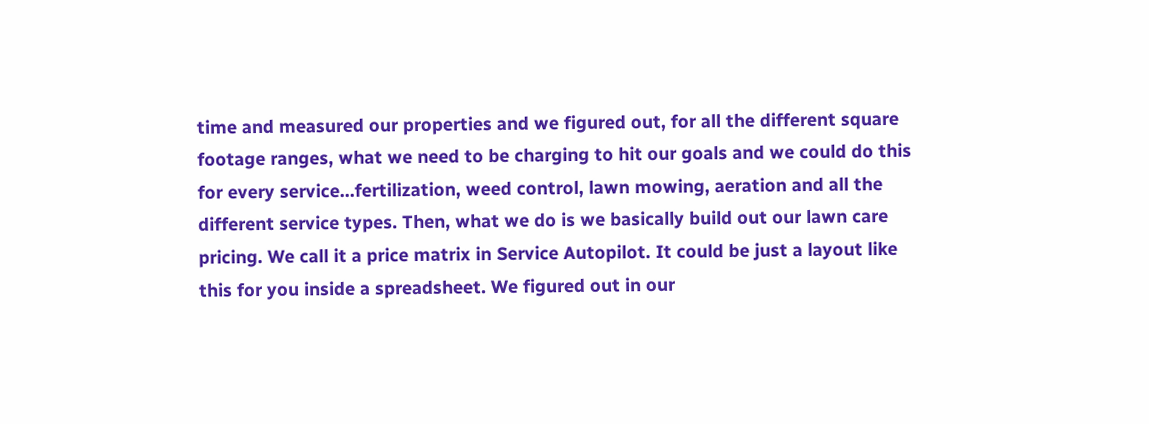time and measured our properties and we figured out, for all the different square footage ranges, what we need to be charging to hit our goals and we could do this for every service…fertilization, weed control, lawn mowing, aeration and all the different service types. Then, what we do is we basically build out our lawn care pricing. We call it a price matrix in Service Autopilot. It could be just a layout like this for you inside a spreadsheet. We figured out in our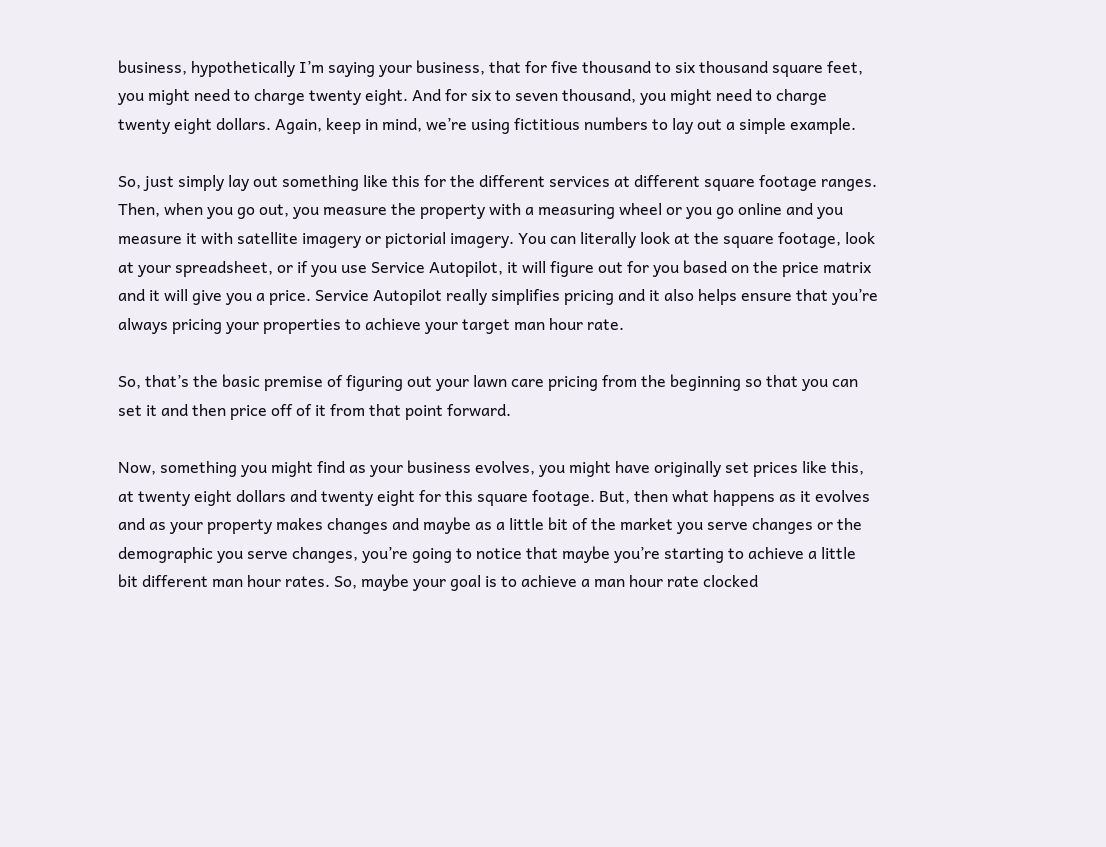business, hypothetically I’m saying your business, that for five thousand to six thousand square feet, you might need to charge twenty eight. And for six to seven thousand, you might need to charge twenty eight dollars. Again, keep in mind, we’re using fictitious numbers to lay out a simple example.

So, just simply lay out something like this for the different services at different square footage ranges. Then, when you go out, you measure the property with a measuring wheel or you go online and you measure it with satellite imagery or pictorial imagery. You can literally look at the square footage, look at your spreadsheet, or if you use Service Autopilot, it will figure out for you based on the price matrix and it will give you a price. Service Autopilot really simplifies pricing and it also helps ensure that you’re always pricing your properties to achieve your target man hour rate.

So, that’s the basic premise of figuring out your lawn care pricing from the beginning so that you can set it and then price off of it from that point forward.

Now, something you might find as your business evolves, you might have originally set prices like this, at twenty eight dollars and twenty eight for this square footage. But, then what happens as it evolves and as your property makes changes and maybe as a little bit of the market you serve changes or the demographic you serve changes, you’re going to notice that maybe you’re starting to achieve a little bit different man hour rates. So, maybe your goal is to achieve a man hour rate clocked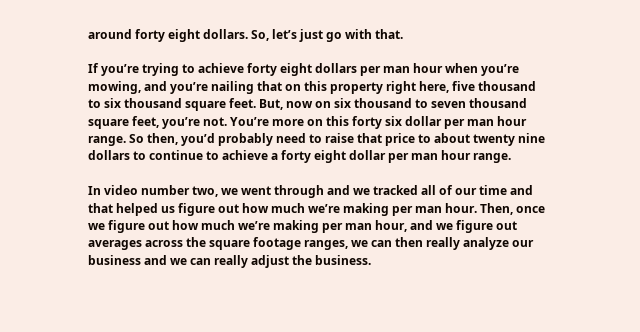around forty eight dollars. So, let’s just go with that.

If you’re trying to achieve forty eight dollars per man hour when you’re mowing, and you’re nailing that on this property right here, five thousand to six thousand square feet. But, now on six thousand to seven thousand square feet, you’re not. You’re more on this forty six dollar per man hour range. So then, you’d probably need to raise that price to about twenty nine dollars to continue to achieve a forty eight dollar per man hour range.

In video number two, we went through and we tracked all of our time and that helped us figure out how much we’re making per man hour. Then, once we figure out how much we’re making per man hour, and we figure out averages across the square footage ranges, we can then really analyze our business and we can really adjust the business.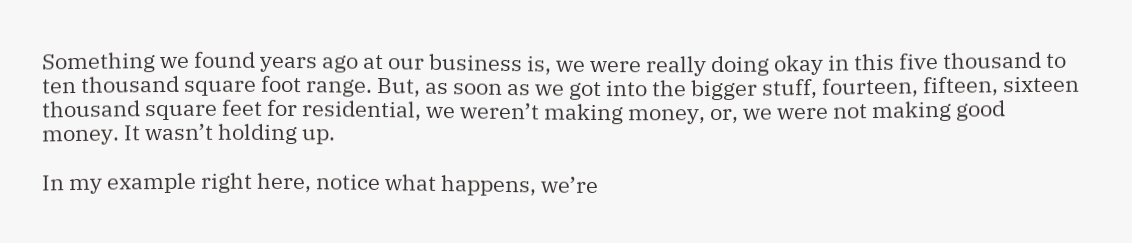Something we found years ago at our business is, we were really doing okay in this five thousand to ten thousand square foot range. But, as soon as we got into the bigger stuff, fourteen, fifteen, sixteen thousand square feet for residential, we weren’t making money, or, we were not making good money. It wasn’t holding up.

In my example right here, notice what happens, we’re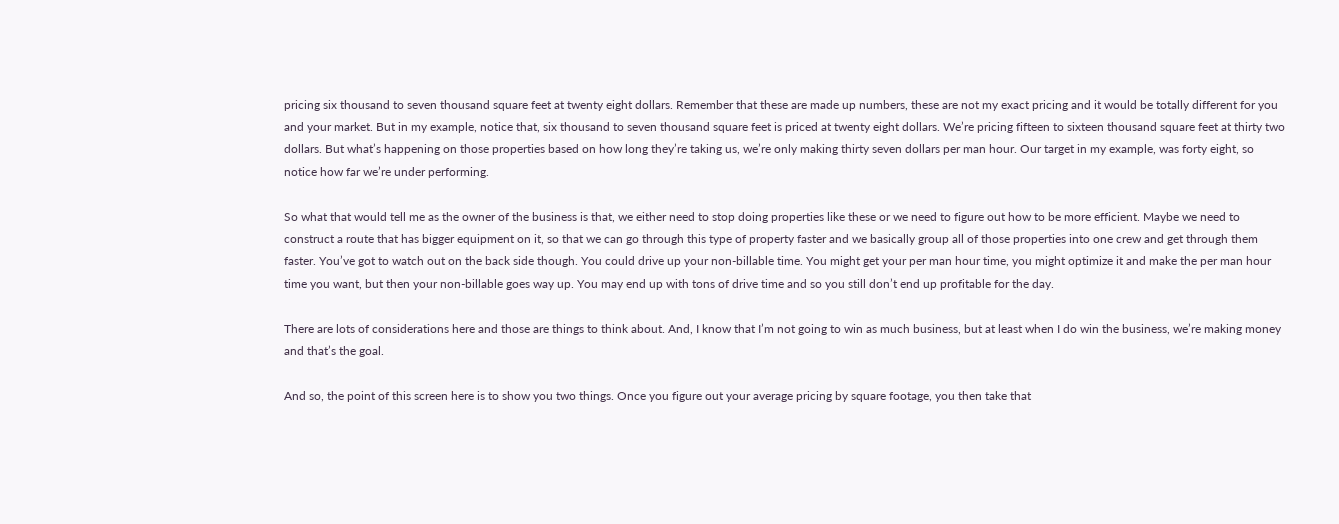pricing six thousand to seven thousand square feet at twenty eight dollars. Remember that these are made up numbers, these are not my exact pricing and it would be totally different for you and your market. But in my example, notice that, six thousand to seven thousand square feet is priced at twenty eight dollars. We’re pricing fifteen to sixteen thousand square feet at thirty two dollars. But what’s happening on those properties based on how long they’re taking us, we’re only making thirty seven dollars per man hour. Our target in my example, was forty eight, so notice how far we’re under performing.

So what that would tell me as the owner of the business is that, we either need to stop doing properties like these or we need to figure out how to be more efficient. Maybe we need to construct a route that has bigger equipment on it, so that we can go through this type of property faster and we basically group all of those properties into one crew and get through them faster. You’ve got to watch out on the back side though. You could drive up your non-billable time. You might get your per man hour time, you might optimize it and make the per man hour time you want, but then your non-billable goes way up. You may end up with tons of drive time and so you still don’t end up profitable for the day.

There are lots of considerations here and those are things to think about. And, I know that I’m not going to win as much business, but at least when I do win the business, we’re making money and that’s the goal.

And so, the point of this screen here is to show you two things. Once you figure out your average pricing by square footage, you then take that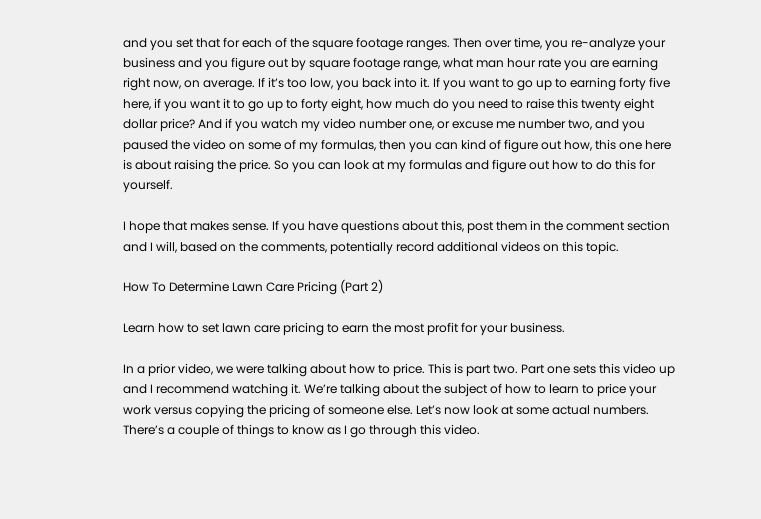and you set that for each of the square footage ranges. Then over time, you re-analyze your business and you figure out by square footage range, what man hour rate you are earning right now, on average. If it’s too low, you back into it. If you want to go up to earning forty five here, if you want it to go up to forty eight, how much do you need to raise this twenty eight dollar price? And if you watch my video number one, or excuse me number two, and you paused the video on some of my formulas, then you can kind of figure out how, this one here is about raising the price. So you can look at my formulas and figure out how to do this for yourself.

I hope that makes sense. If you have questions about this, post them in the comment section and I will, based on the comments, potentially record additional videos on this topic.

How To Determine Lawn Care Pricing (Part 2)

Learn how to set lawn care pricing to earn the most profit for your business.

In a prior video, we were talking about how to price. This is part two. Part one sets this video up and I recommend watching it. We’re talking about the subject of how to learn to price your work versus copying the pricing of someone else. Let’s now look at some actual numbers. There’s a couple of things to know as I go through this video.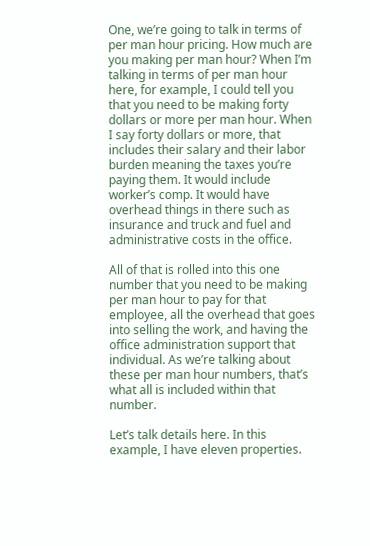One, we’re going to talk in terms of per man hour pricing. How much are you making per man hour? When I’m talking in terms of per man hour here, for example, I could tell you that you need to be making forty dollars or more per man hour. When I say forty dollars or more, that includes their salary and their labor burden meaning the taxes you’re paying them. It would include worker’s comp. It would have overhead things in there such as insurance and truck and fuel and administrative costs in the office.

All of that is rolled into this one number that you need to be making per man hour to pay for that employee, all the overhead that goes into selling the work, and having the office administration support that individual. As we’re talking about these per man hour numbers, that’s what all is included within that number.

Let’s talk details here. In this example, I have eleven properties.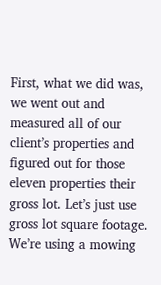First, what we did was, we went out and measured all of our client’s properties and  figured out for those eleven properties their gross lot. Let’s just use gross lot square footage. We’re using a mowing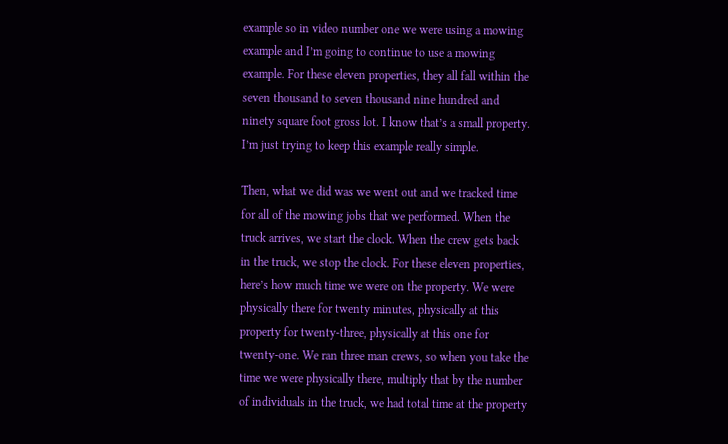example so in video number one we were using a mowing example and I’m going to continue to use a mowing example. For these eleven properties, they all fall within the seven thousand to seven thousand nine hundred and ninety square foot gross lot. I know that’s a small property. I’m just trying to keep this example really simple.

Then, what we did was we went out and we tracked time for all of the mowing jobs that we performed. When the truck arrives, we start the clock. When the crew gets back in the truck, we stop the clock. For these eleven properties, here’s how much time we were on the property. We were physically there for twenty minutes, physically at this property for twenty-three, physically at this one for twenty-one. We ran three man crews, so when you take the time we were physically there, multiply that by the number of individuals in the truck, we had total time at the property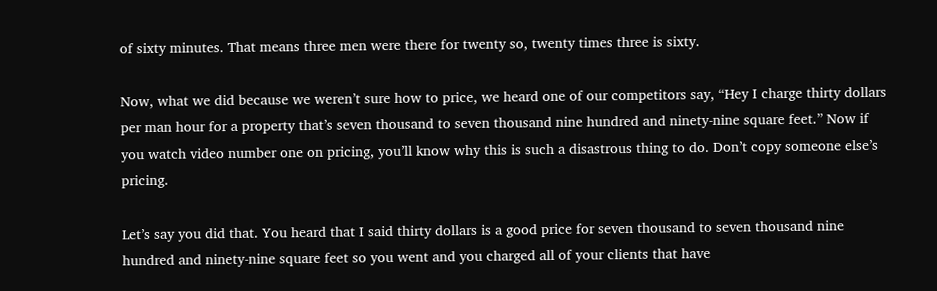of sixty minutes. That means three men were there for twenty so, twenty times three is sixty.

Now, what we did because we weren’t sure how to price, we heard one of our competitors say, “Hey I charge thirty dollars per man hour for a property that’s seven thousand to seven thousand nine hundred and ninety-nine square feet.” Now if you watch video number one on pricing, you’ll know why this is such a disastrous thing to do. Don’t copy someone else’s pricing.

Let’s say you did that. You heard that I said thirty dollars is a good price for seven thousand to seven thousand nine hundred and ninety-nine square feet so you went and you charged all of your clients that have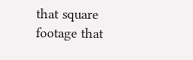that square footage that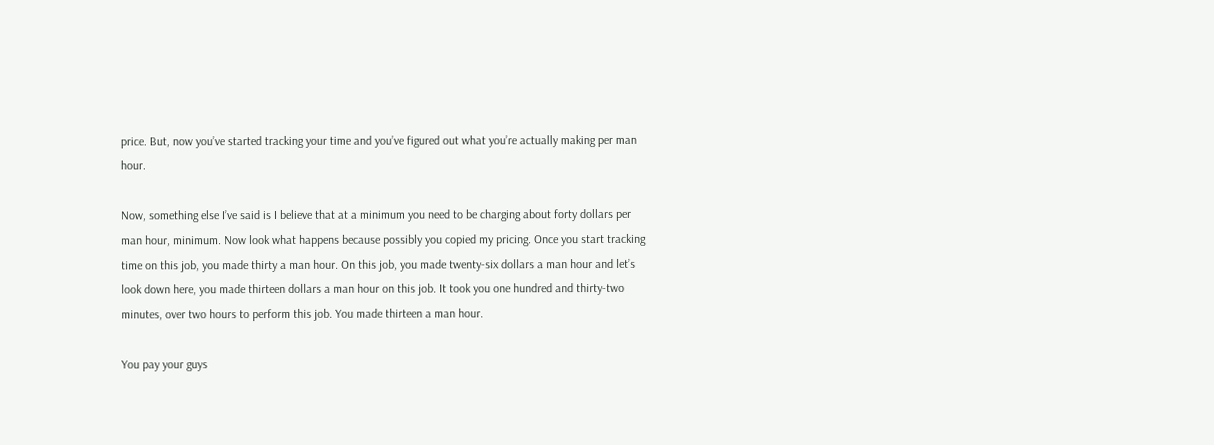price. But, now you’ve started tracking your time and you’ve figured out what you’re actually making per man hour.

Now, something else I’ve said is I believe that at a minimum you need to be charging about forty dollars per man hour, minimum. Now look what happens because possibly you copied my pricing. Once you start tracking time on this job, you made thirty a man hour. On this job, you made twenty-six dollars a man hour and let’s look down here, you made thirteen dollars a man hour on this job. It took you one hundred and thirty-two minutes, over two hours to perform this job. You made thirteen a man hour.

You pay your guys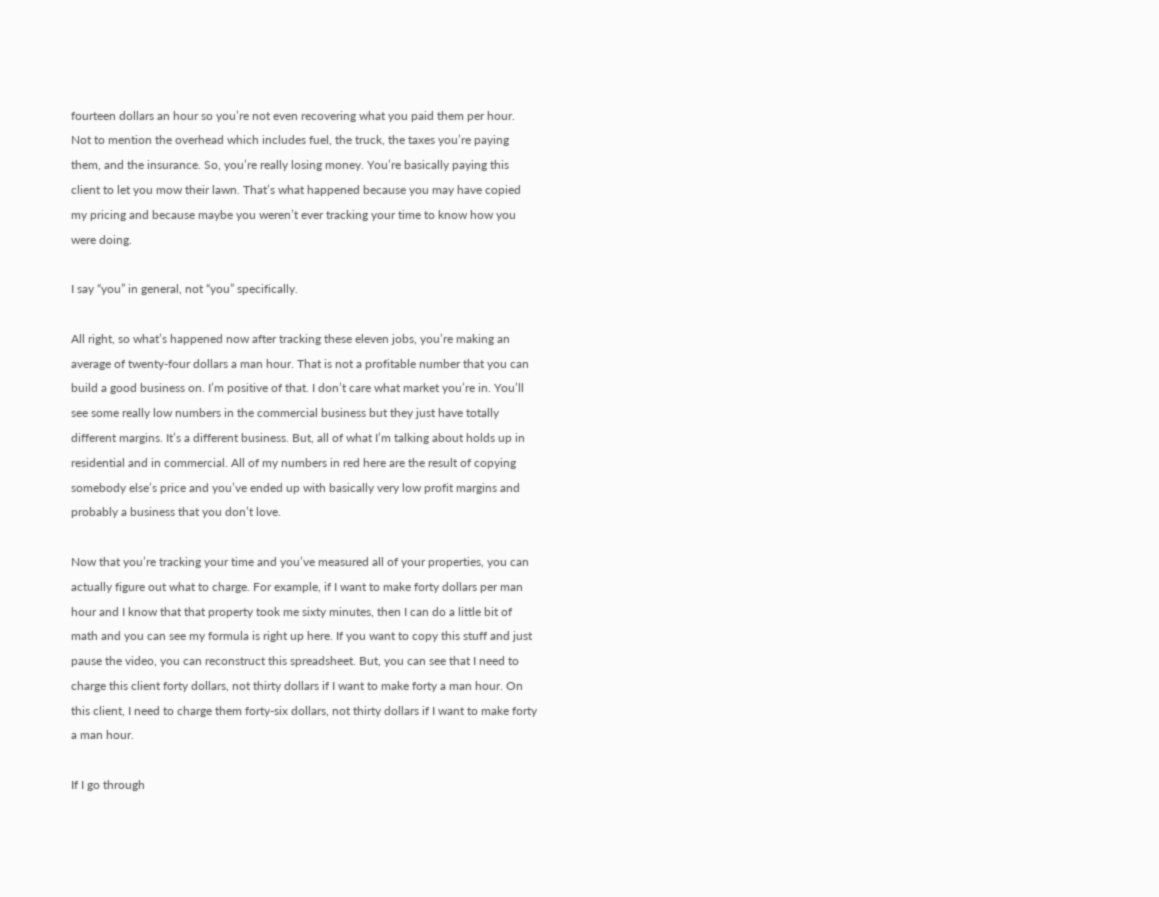fourteen dollars an hour so you’re not even recovering what you paid them per hour. Not to mention the overhead which includes fuel, the truck, the taxes you’re paying them, and the insurance. So, you’re really losing money. You’re basically paying this client to let you mow their lawn. That’s what happened because you may have copied my pricing and because maybe you weren’t ever tracking your time to know how you were doing.

I say “you” in general, not “you” specifically.

All right, so what’s happened now after tracking these eleven jobs, you’re making an average of twenty-four dollars a man hour. That is not a profitable number that you can build a good business on. I’m positive of that. I don’t care what market you’re in. You’ll see some really low numbers in the commercial business but they just have totally different margins. It’s a different business. But, all of what I’m talking about holds up in residential and in commercial. All of my numbers in red here are the result of copying somebody else’s price and you’ve ended up with basically very low profit margins and probably a business that you don’t love.

Now that you’re tracking your time and you’ve measured all of your properties, you can actually figure out what to charge. For example, if I want to make forty dollars per man hour and I know that that property took me sixty minutes, then I can do a little bit of math and you can see my formula is right up here. If you want to copy this stuff and just pause the video, you can reconstruct this spreadsheet. But, you can see that I need to charge this client forty dollars, not thirty dollars if I want to make forty a man hour. On this client, I need to charge them forty-six dollars, not thirty dollars if I want to make forty a man hour.

If I go through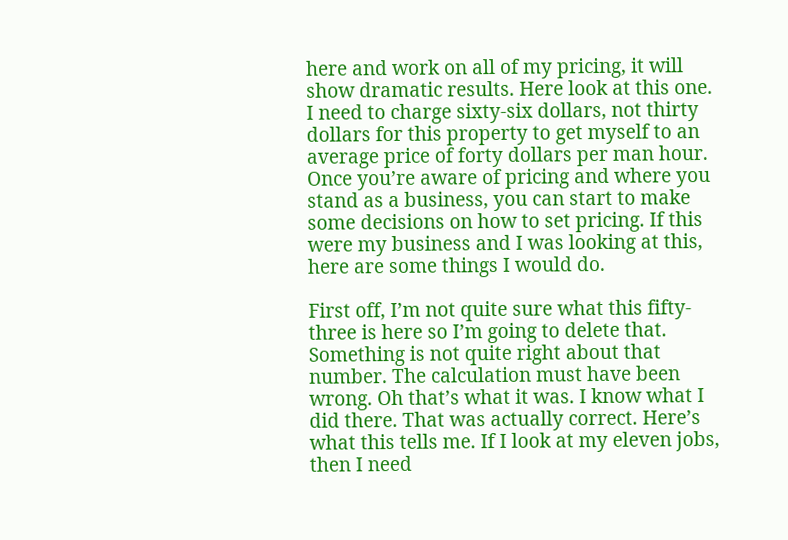here and work on all of my pricing, it will show dramatic results. Here look at this one. I need to charge sixty-six dollars, not thirty dollars for this property to get myself to an average price of forty dollars per man hour. Once you’re aware of pricing and where you stand as a business, you can start to make some decisions on how to set pricing. If this were my business and I was looking at this, here are some things I would do.

First off, I’m not quite sure what this fifty-three is here so I’m going to delete that. Something is not quite right about that number. The calculation must have been wrong. Oh that’s what it was. I know what I did there. That was actually correct. Here’s what this tells me. If I look at my eleven jobs, then I need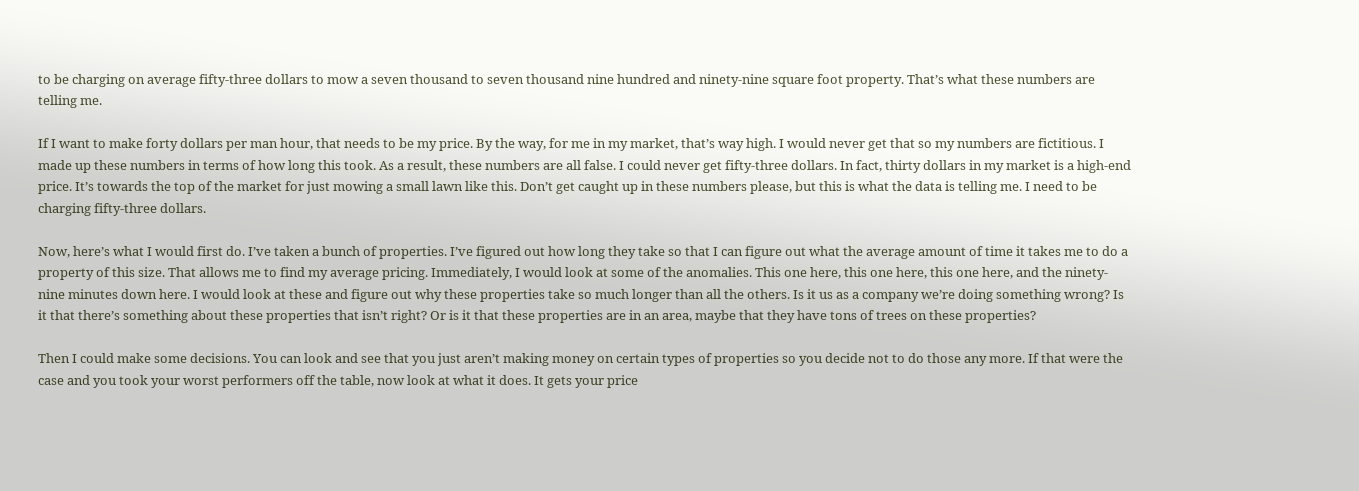to be charging on average fifty-three dollars to mow a seven thousand to seven thousand nine hundred and ninety-nine square foot property. That’s what these numbers are telling me.

If I want to make forty dollars per man hour, that needs to be my price. By the way, for me in my market, that’s way high. I would never get that so my numbers are fictitious. I made up these numbers in terms of how long this took. As a result, these numbers are all false. I could never get fifty-three dollars. In fact, thirty dollars in my market is a high-end price. It’s towards the top of the market for just mowing a small lawn like this. Don’t get caught up in these numbers please, but this is what the data is telling me. I need to be charging fifty-three dollars.

Now, here’s what I would first do. I’ve taken a bunch of properties. I’ve figured out how long they take so that I can figure out what the average amount of time it takes me to do a property of this size. That allows me to find my average pricing. Immediately, I would look at some of the anomalies. This one here, this one here, this one here, and the ninety-nine minutes down here. I would look at these and figure out why these properties take so much longer than all the others. Is it us as a company we’re doing something wrong? Is it that there’s something about these properties that isn’t right? Or is it that these properties are in an area, maybe that they have tons of trees on these properties?

Then I could make some decisions. You can look and see that you just aren’t making money on certain types of properties so you decide not to do those any more. If that were the case and you took your worst performers off the table, now look at what it does. It gets your price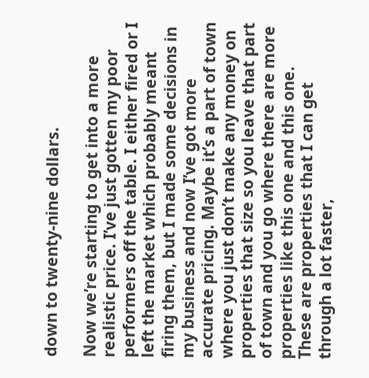down to twenty-nine dollars.

Now we’re starting to get into a more realistic price. I’ve just gotten my poor performers off the table. I either fired or I left the market which probably meant firing them, but I made some decisions in my business and now I’ve got more accurate pricing. Maybe it’s a part of town where you just don’t make any money on properties that size so you leave that part of town and you go where there are more properties like this one and this one. These are properties that I can get through a lot faster,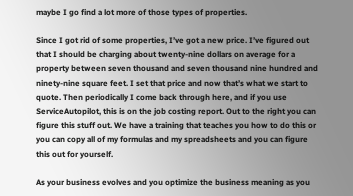maybe I go find a lot more of those types of properties.

Since I got rid of some properties, I’ve got a new price. I’ve figured out that I should be charging about twenty-nine dollars on average for a property between seven thousand and seven thousand nine hundred and ninety-nine square feet. I set that price and now that’s what we start to quote. Then periodically I come back through here, and if you use ServiceAutopilot, this is on the job costing report. Out to the right you can figure this stuff out. We have a training that teaches you how to do this or you can copy all of my formulas and my spreadsheets and you can figure this out for yourself.

As your business evolves and you optimize the business meaning as you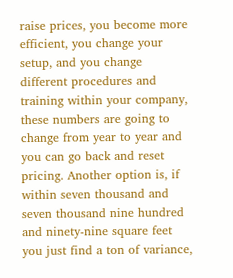raise prices, you become more efficient, you change your setup, and you change different procedures and training within your company, these numbers are going to change from year to year and you can go back and reset pricing. Another option is, if within seven thousand and seven thousand nine hundred and ninety-nine square feet you just find a ton of variance,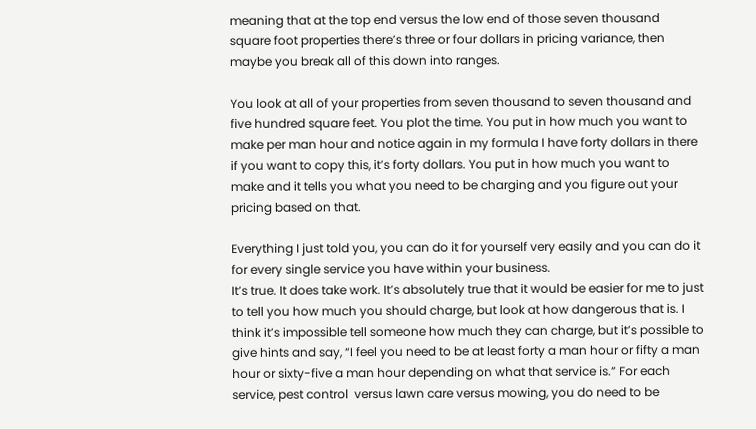meaning that at the top end versus the low end of those seven thousand square foot properties there’s three or four dollars in pricing variance, then maybe you break all of this down into ranges.

You look at all of your properties from seven thousand to seven thousand and five hundred square feet. You plot the time. You put in how much you want to make per man hour and notice again in my formula I have forty dollars in there if you want to copy this, it’s forty dollars. You put in how much you want to make and it tells you what you need to be charging and you figure out your pricing based on that.

Everything I just told you, you can do it for yourself very easily and you can do it for every single service you have within your business.
It’s true. It does take work. It’s absolutely true that it would be easier for me to just to tell you how much you should charge, but look at how dangerous that is. I think it’s impossible tell someone how much they can charge, but it’s possible to give hints and say, “I feel you need to be at least forty a man hour or fifty a man hour or sixty-five a man hour depending on what that service is.” For each service, pest control  versus lawn care versus mowing, you do need to be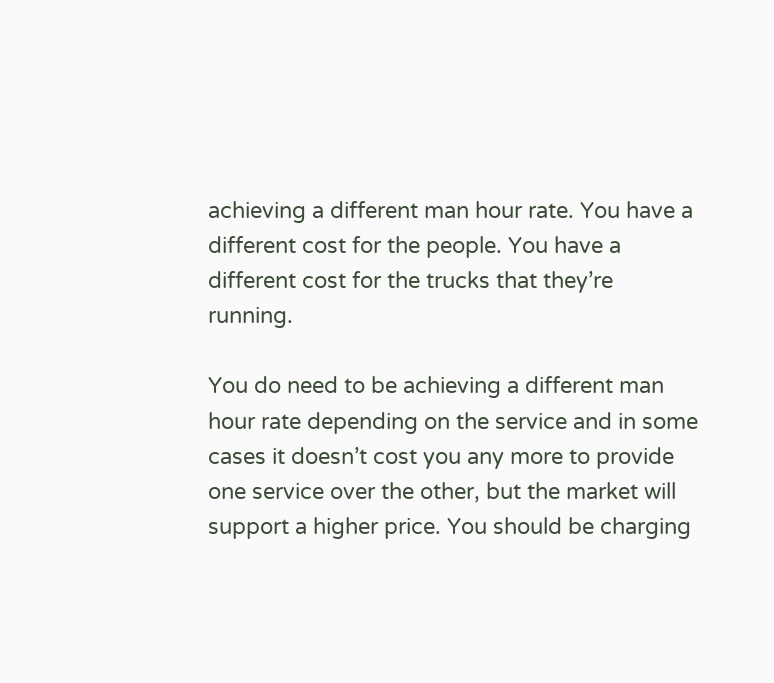achieving a different man hour rate. You have a different cost for the people. You have a different cost for the trucks that they’re running.

You do need to be achieving a different man hour rate depending on the service and in some cases it doesn’t cost you any more to provide one service over the other, but the market will support a higher price. You should be charging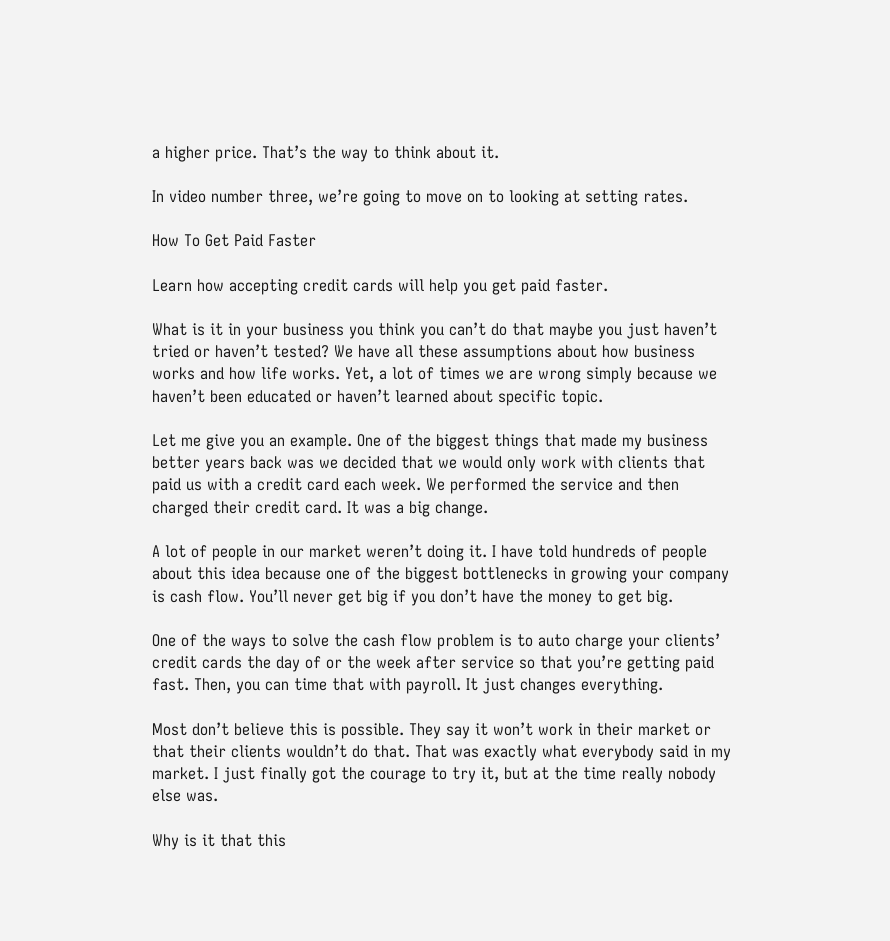a higher price. That’s the way to think about it.

In video number three, we’re going to move on to looking at setting rates.

How To Get Paid Faster

Learn how accepting credit cards will help you get paid faster.

What is it in your business you think you can’t do that maybe you just haven’t tried or haven’t tested? We have all these assumptions about how business works and how life works. Yet, a lot of times we are wrong simply because we haven’t been educated or haven’t learned about specific topic.

Let me give you an example. One of the biggest things that made my business better years back was we decided that we would only work with clients that paid us with a credit card each week. We performed the service and then charged their credit card. It was a big change.

A lot of people in our market weren’t doing it. I have told hundreds of people about this idea because one of the biggest bottlenecks in growing your company is cash flow. You’ll never get big if you don’t have the money to get big.

One of the ways to solve the cash flow problem is to auto charge your clients’ credit cards the day of or the week after service so that you’re getting paid fast. Then, you can time that with payroll. It just changes everything.

Most don’t believe this is possible. They say it won’t work in their market or that their clients wouldn’t do that. That was exactly what everybody said in my market. I just finally got the courage to try it, but at the time really nobody else was.

Why is it that this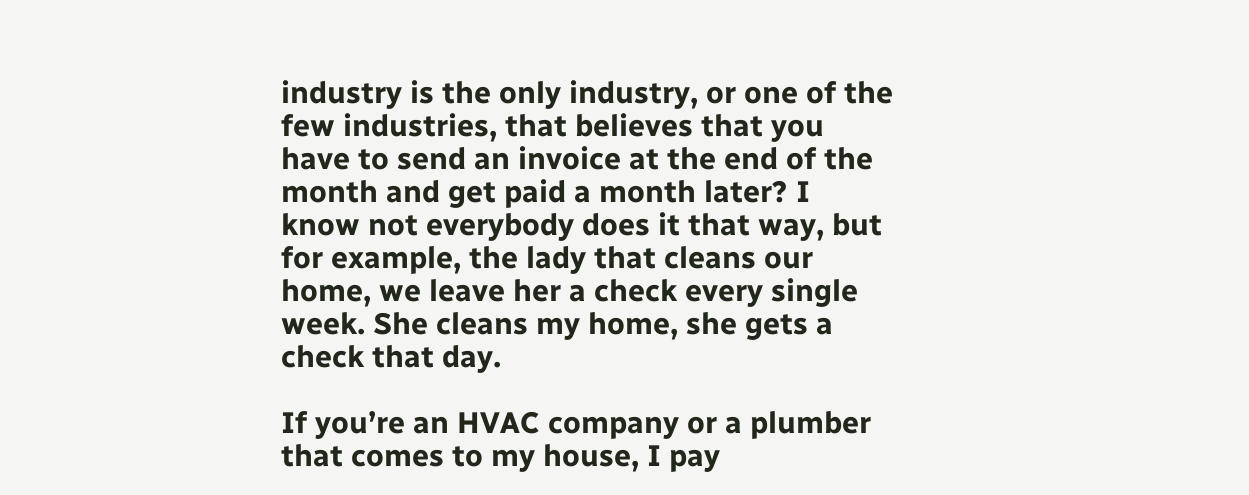industry is the only industry, or one of the few industries, that believes that you have to send an invoice at the end of the month and get paid a month later? I know not everybody does it that way, but for example, the lady that cleans our home, we leave her a check every single week. She cleans my home, she gets a check that day.

If you’re an HVAC company or a plumber that comes to my house, I pay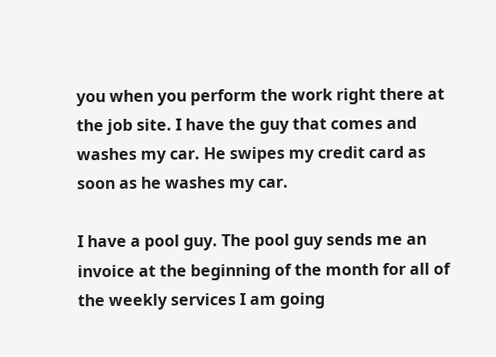you when you perform the work right there at the job site. I have the guy that comes and washes my car. He swipes my credit card as soon as he washes my car.

I have a pool guy. The pool guy sends me an invoice at the beginning of the month for all of the weekly services I am going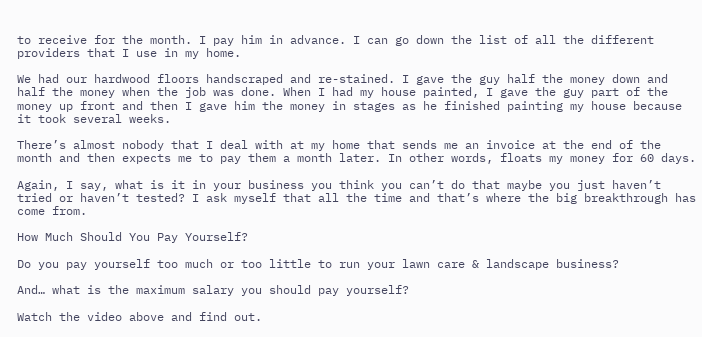to receive for the month. I pay him in advance. I can go down the list of all the different providers that I use in my home.

We had our hardwood floors handscraped and re-stained. I gave the guy half the money down and half the money when the job was done. When I had my house painted, I gave the guy part of the money up front and then I gave him the money in stages as he finished painting my house because it took several weeks.

There’s almost nobody that I deal with at my home that sends me an invoice at the end of the month and then expects me to pay them a month later. In other words, floats my money for 60 days.

Again, I say, what is it in your business you think you can’t do that maybe you just haven’t tried or haven’t tested? I ask myself that all the time and that’s where the big breakthrough has come from.

How Much Should You Pay Yourself?

Do you pay yourself too much or too little to run your lawn care & landscape business?

And… what is the maximum salary you should pay yourself?

Watch the video above and find out.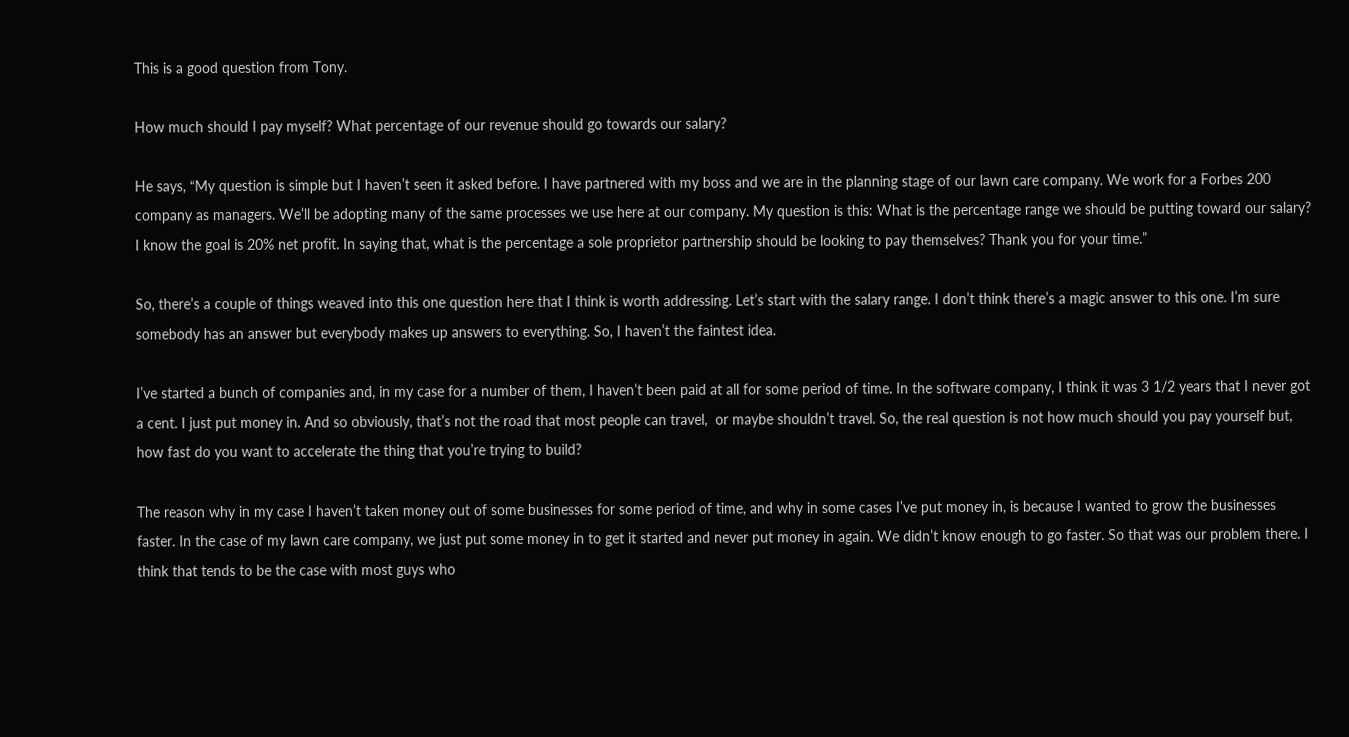This is a good question from Tony.

How much should I pay myself? What percentage of our revenue should go towards our salary?

He says, “My question is simple but I haven’t seen it asked before. I have partnered with my boss and we are in the planning stage of our lawn care company. We work for a Forbes 200 company as managers. We’ll be adopting many of the same processes we use here at our company. My question is this: What is the percentage range we should be putting toward our salary? I know the goal is 20% net profit. In saying that, what is the percentage a sole proprietor partnership should be looking to pay themselves? Thank you for your time.”

So, there’s a couple of things weaved into this one question here that I think is worth addressing. Let’s start with the salary range. I don’t think there’s a magic answer to this one. I’m sure somebody has an answer but everybody makes up answers to everything. So, I haven’t the faintest idea.

I’ve started a bunch of companies and, in my case for a number of them, I haven’t been paid at all for some period of time. In the software company, I think it was 3 1/2 years that I never got a cent. I just put money in. And so obviously, that’s not the road that most people can travel,  or maybe shouldn’t travel. So, the real question is not how much should you pay yourself but, how fast do you want to accelerate the thing that you’re trying to build?

The reason why in my case I haven’t taken money out of some businesses for some period of time, and why in some cases I’ve put money in, is because I wanted to grow the businesses faster. In the case of my lawn care company, we just put some money in to get it started and never put money in again. We didn’t know enough to go faster. So that was our problem there. I think that tends to be the case with most guys who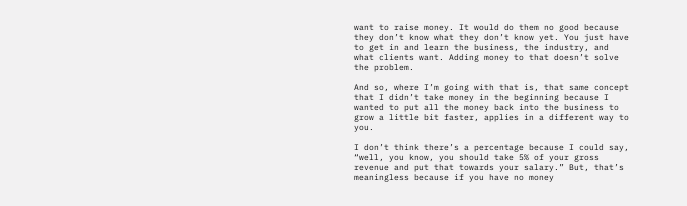want to raise money. It would do them no good because they don’t know what they don’t know yet. You just have to get in and learn the business, the industry, and what clients want. Adding money to that doesn’t solve the problem.

And so, where I’m going with that is, that same concept that I didn’t take money in the beginning because I wanted to put all the money back into the business to grow a little bit faster, applies in a different way to you.

I don’t think there’s a percentage because I could say, “well, you know, you should take 5% of your gross revenue and put that towards your salary.” But, that’s meaningless because if you have no money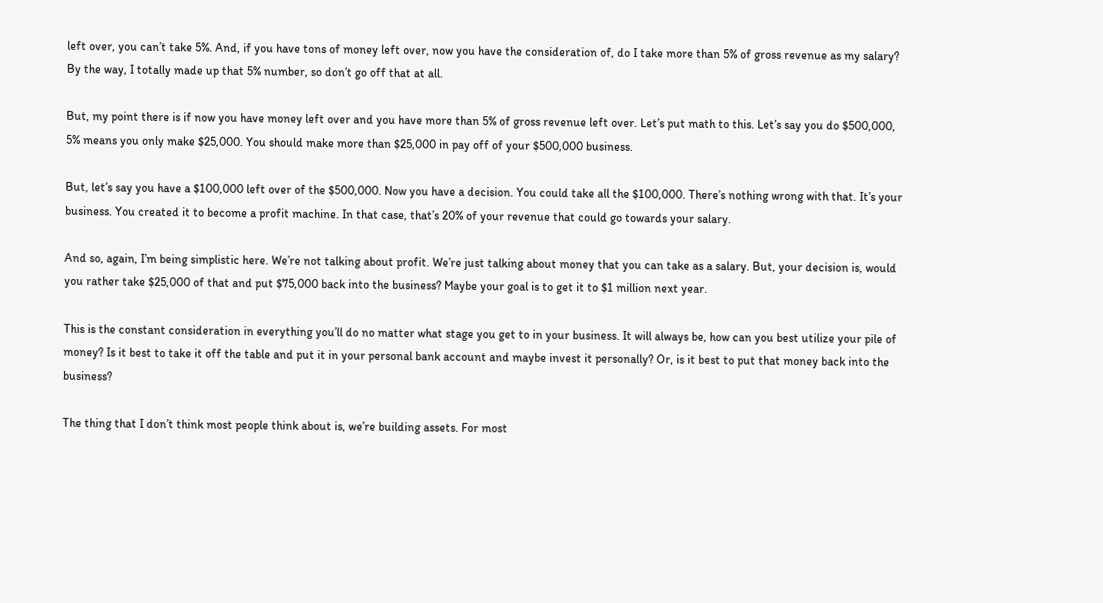left over, you can’t take 5%. And, if you have tons of money left over, now you have the consideration of, do I take more than 5% of gross revenue as my salary? By the way, I totally made up that 5% number, so don’t go off that at all.

But, my point there is if now you have money left over and you have more than 5% of gross revenue left over. Let’s put math to this. Let’s say you do $500,000, 5% means you only make $25,000. You should make more than $25,000 in pay off of your $500,000 business.

But, let’s say you have a $100,000 left over of the $500,000. Now you have a decision. You could take all the $100,000. There’s nothing wrong with that. It’s your business. You created it to become a profit machine. In that case, that’s 20% of your revenue that could go towards your salary.

And so, again, I’m being simplistic here. We’re not talking about profit. We’re just talking about money that you can take as a salary. But, your decision is, would you rather take $25,000 of that and put $75,000 back into the business? Maybe your goal is to get it to $1 million next year.

This is the constant consideration in everything you’ll do no matter what stage you get to in your business. It will always be, how can you best utilize your pile of money? Is it best to take it off the table and put it in your personal bank account and maybe invest it personally? Or, is it best to put that money back into the business?

The thing that I don’t think most people think about is, we’re building assets. For most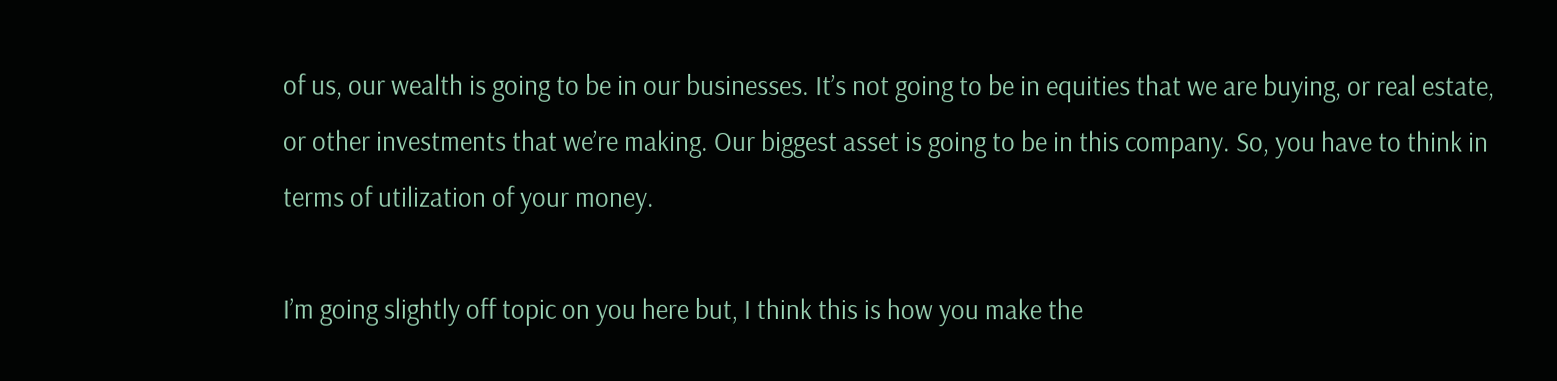of us, our wealth is going to be in our businesses. It’s not going to be in equities that we are buying, or real estate, or other investments that we’re making. Our biggest asset is going to be in this company. So, you have to think in terms of utilization of your money.

I’m going slightly off topic on you here but, I think this is how you make the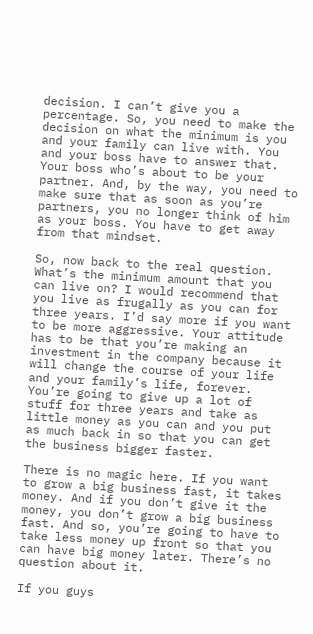decision. I can’t give you a percentage. So, you need to make the decision on what the minimum is you and your family can live with. You and your boss have to answer that. Your boss who’s about to be your partner. And, by the way, you need to make sure that as soon as you’re partners, you no longer think of him as your boss. You have to get away from that mindset.

So, now back to the real question. What’s the minimum amount that you can live on? I would recommend that you live as frugally as you can for three years. I’d say more if you want to be more aggressive. Your attitude has to be that you’re making an investment in the company because it will change the course of your life and your family’s life, forever. You’re going to give up a lot of stuff for three years and take as little money as you can and you put as much back in so that you can get the business bigger faster.

There is no magic here. If you want to grow a big business fast, it takes money. And if you don’t give it the money, you don’t grow a big business fast. And so, you’re going to have to take less money up front so that you can have big money later. There’s no question about it.

If you guys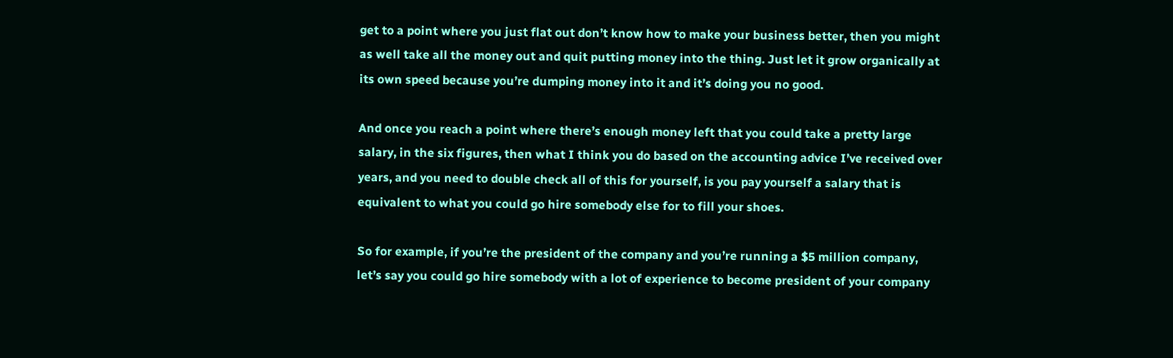get to a point where you just flat out don’t know how to make your business better, then you might as well take all the money out and quit putting money into the thing. Just let it grow organically at its own speed because you’re dumping money into it and it’s doing you no good.

And once you reach a point where there’s enough money left that you could take a pretty large salary, in the six figures, then what I think you do based on the accounting advice I’ve received over years, and you need to double check all of this for yourself, is you pay yourself a salary that is equivalent to what you could go hire somebody else for to fill your shoes.

So for example, if you’re the president of the company and you’re running a $5 million company, let’s say you could go hire somebody with a lot of experience to become president of your company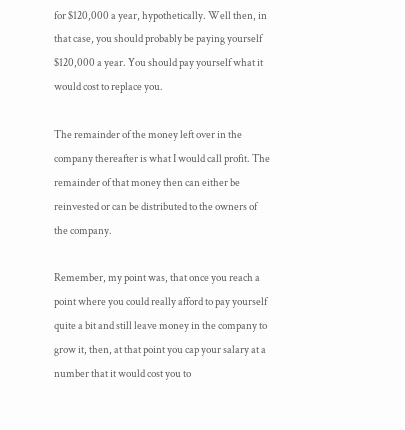for $120,000 a year, hypothetically. Well then, in that case, you should probably be paying yourself $120,000 a year. You should pay yourself what it would cost to replace you.

The remainder of the money left over in the company thereafter is what I would call profit. The remainder of that money then can either be reinvested or can be distributed to the owners of the company.

Remember, my point was, that once you reach a point where you could really afford to pay yourself quite a bit and still leave money in the company to grow it, then, at that point you cap your salary at a number that it would cost you to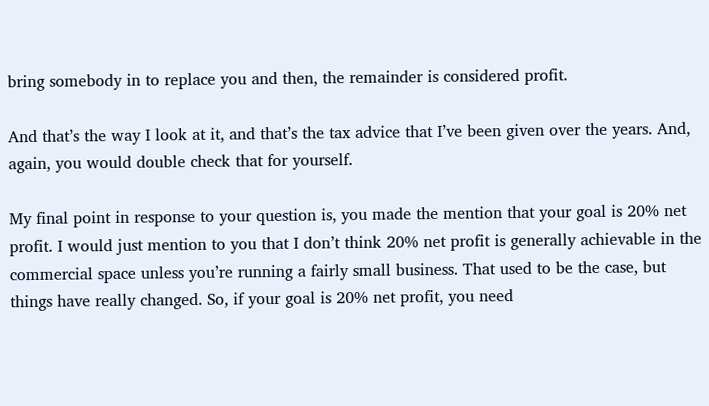bring somebody in to replace you and then, the remainder is considered profit.

And that’s the way I look at it, and that’s the tax advice that I’ve been given over the years. And, again, you would double check that for yourself.

My final point in response to your question is, you made the mention that your goal is 20% net profit. I would just mention to you that I don’t think 20% net profit is generally achievable in the commercial space unless you’re running a fairly small business. That used to be the case, but things have really changed. So, if your goal is 20% net profit, you need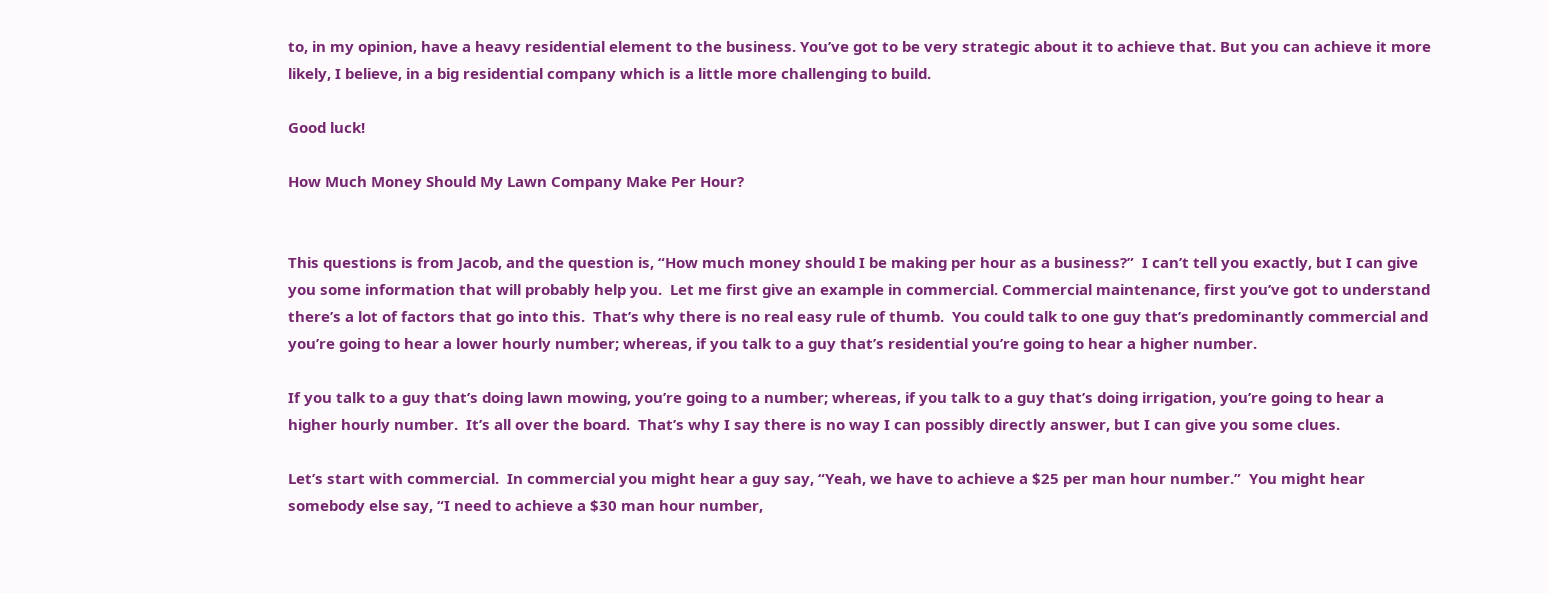to, in my opinion, have a heavy residential element to the business. You’ve got to be very strategic about it to achieve that. But you can achieve it more likely, I believe, in a big residential company which is a little more challenging to build.

Good luck!

How Much Money Should My Lawn Company Make Per Hour?


This questions is from Jacob, and the question is, “How much money should I be making per hour as a business?”  I can’t tell you exactly, but I can give you some information that will probably help you.  Let me first give an example in commercial. Commercial maintenance, first you’ve got to understand there’s a lot of factors that go into this.  That’s why there is no real easy rule of thumb.  You could talk to one guy that’s predominantly commercial and you’re going to hear a lower hourly number; whereas, if you talk to a guy that’s residential you’re going to hear a higher number.

If you talk to a guy that’s doing lawn mowing, you’re going to a number; whereas, if you talk to a guy that’s doing irrigation, you’re going to hear a higher hourly number.  It’s all over the board.  That’s why I say there is no way I can possibly directly answer, but I can give you some clues.

Let’s start with commercial.  In commercial you might hear a guy say, “Yeah, we have to achieve a $25 per man hour number.”  You might hear somebody else say, “I need to achieve a $30 man hour number,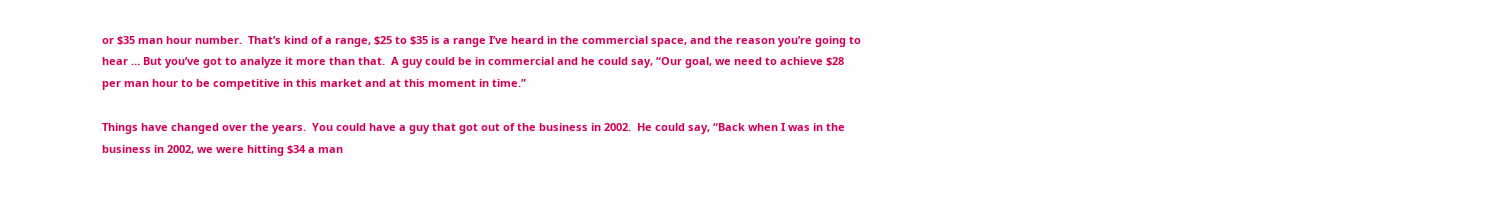or $35 man hour number.  That’s kind of a range, $25 to $35 is a range I’ve heard in the commercial space, and the reason you’re going to hear … But you’ve got to analyze it more than that.  A guy could be in commercial and he could say, “Our goal, we need to achieve $28 per man hour to be competitive in this market and at this moment in time.”

Things have changed over the years.  You could have a guy that got out of the business in 2002.  He could say, “Back when I was in the business in 2002, we were hitting $34 a man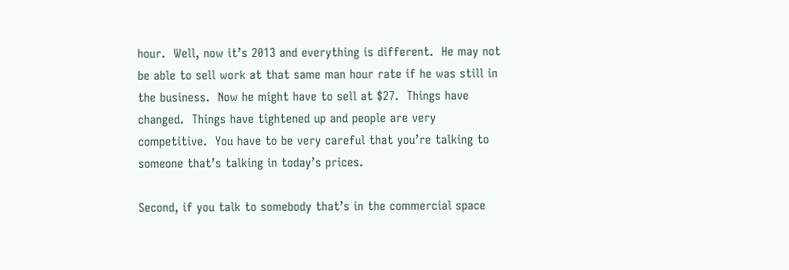hour.  Well, now it’s 2013 and everything is different.  He may not be able to sell work at that same man hour rate if he was still in the business.  Now he might have to sell at $27.  Things have changed.  Things have tightened up and people are very competitive.  You have to be very careful that you’re talking to someone that’s talking in today’s prices.

Second, if you talk to somebody that’s in the commercial space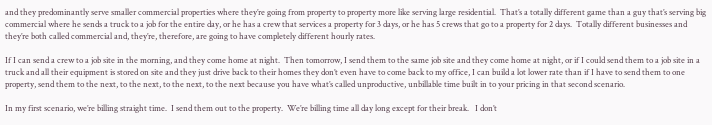and they predominantly serve smaller commercial properties where they’re going from property to property more like serving large residential.  That’s a totally different game than a guy that’s serving big commercial where he sends a truck to a job for the entire day, or he has a crew that services a property for 3 days, or he has 5 crews that go to a property for 2 days.  Totally different businesses and they’re both called commercial and, they’re, therefore, are going to have completely different hourly rates.

If I can send a crew to a job site in the morning, and they come home at night.  Then tomorrow, I send them to the same job site and they come home at night, or if I could send them to a job site in a truck and all their equipment is stored on site and they just drive back to their homes they don’t even have to come back to my office, I can build a lot lower rate than if I have to send them to one property, send them to the next, to the next, to the next, to the next because you have what’s called unproductive, unbillable time built in to your pricing in that second scenario.

In my first scenario, we’re billing straight time.  I send them out to the property.  We’re billing time all day long except for their break.   I don’t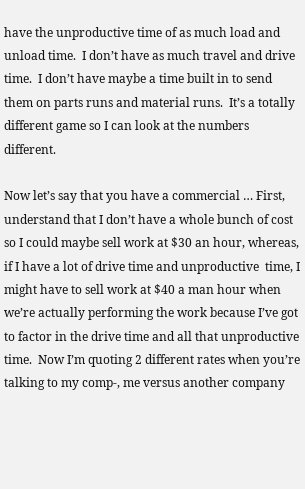have the unproductive time of as much load and unload time.  I don’t have as much travel and drive time.  I don’t have maybe a time built in to send them on parts runs and material runs.  It’s a totally different game so I can look at the numbers different.

Now let’s say that you have a commercial … First, understand that I don’t have a whole bunch of cost so I could maybe sell work at $30 an hour, whereas, if I have a lot of drive time and unproductive  time, I might have to sell work at $40 a man hour when we’re actually performing the work because I’ve got to factor in the drive time and all that unproductive time.  Now I’m quoting 2 different rates when you’re talking to my comp-, me versus another company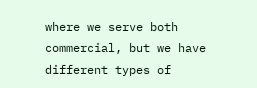where we serve both commercial, but we have different types of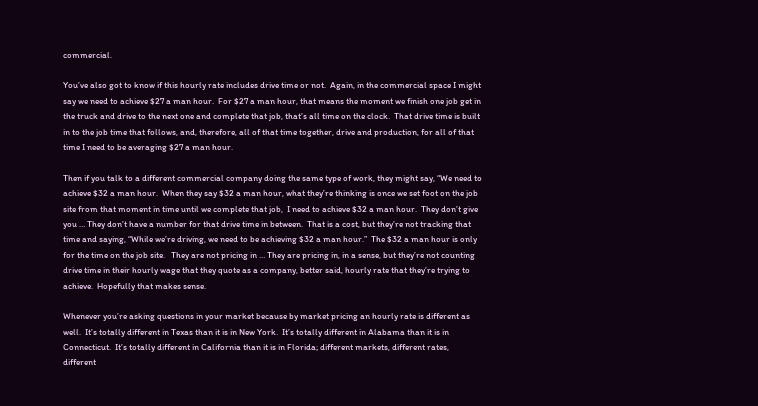commercial.

You’ve also got to know if this hourly rate includes drive time or not.  Again, in the commercial space I might say we need to achieve $27 a man hour.  For $27 a man hour, that means the moment we finish one job get in the truck and drive to the next one and complete that job, that’s all time on the clock.  That drive time is built in to the job time that follows, and, therefore, all of that time together, drive and production, for all of that time I need to be averaging $27 a man hour.

Then if you talk to a different commercial company doing the same type of work, they might say, “We need to achieve $32 a man hour.  When they say $32 a man hour, what they’re thinking is once we set foot on the job site from that moment in time until we complete that job,  I need to achieve $32 a man hour.  They don’t give you … They don’t have a number for that drive time in between.  That is a cost, but they’re not tracking that time and saying, “While we’re driving, we need to be achieving $32 a man hour.”  The $32 a man hour is only for the time on the job site.   They are not pricing in … They are pricing in, in a sense, but they’re not counting drive time in their hourly wage that they quote as a company, better said, hourly rate that they’re trying to achieve.  Hopefully that makes sense.

Whenever you’re asking questions in your market because by market pricing an hourly rate is different as well.  It’s totally different in Texas than it is in New York.  It’s totally different in Alabama than it is in Connecticut.  It’s totally different in California than it is in Florida; different markets, different rates, different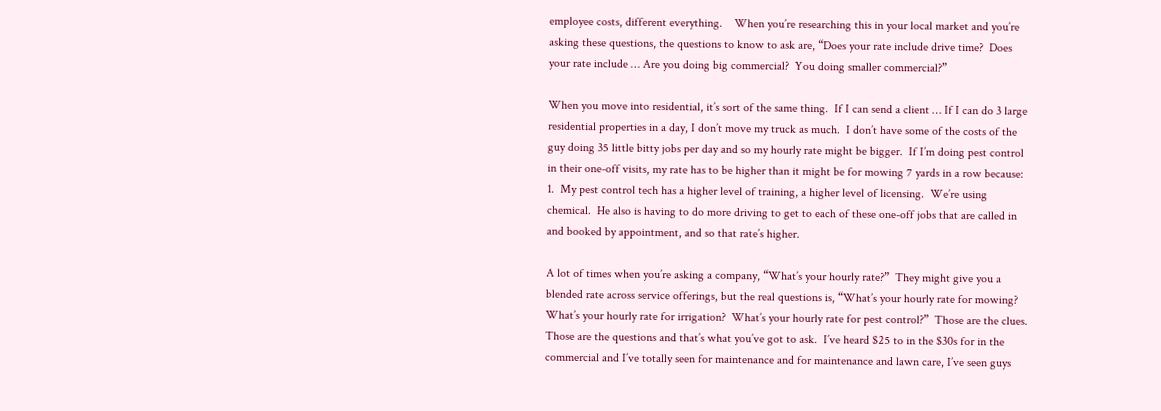employee costs, different everything.    When you’re researching this in your local market and you’re asking these questions, the questions to know to ask are, “Does your rate include drive time?  Does your rate include … Are you doing big commercial?  You doing smaller commercial?”

When you move into residential, it’s sort of the same thing.  If I can send a client … If I can do 3 large residential properties in a day, I don’t move my truck as much.  I don’t have some of the costs of the guy doing 35 little bitty jobs per day and so my hourly rate might be bigger.  If I’m doing pest control in their one-off visits, my rate has to be higher than it might be for mowing 7 yards in a row because: 1.  My pest control tech has a higher level of training, a higher level of licensing.  We’re using chemical.  He also is having to do more driving to get to each of these one-off jobs that are called in and booked by appointment, and so that rate’s higher.

A lot of times when you’re asking a company, “What’s your hourly rate?”  They might give you a blended rate across service offerings, but the real questions is, “What’s your hourly rate for mowing?  What’s your hourly rate for irrigation?  What’s your hourly rate for pest control?”  Those are the clues.  Those are the questions and that’s what you’ve got to ask.  I’ve heard $25 to in the $30s for in the commercial and I’ve totally seen for maintenance and for maintenance and lawn care, I’ve seen guys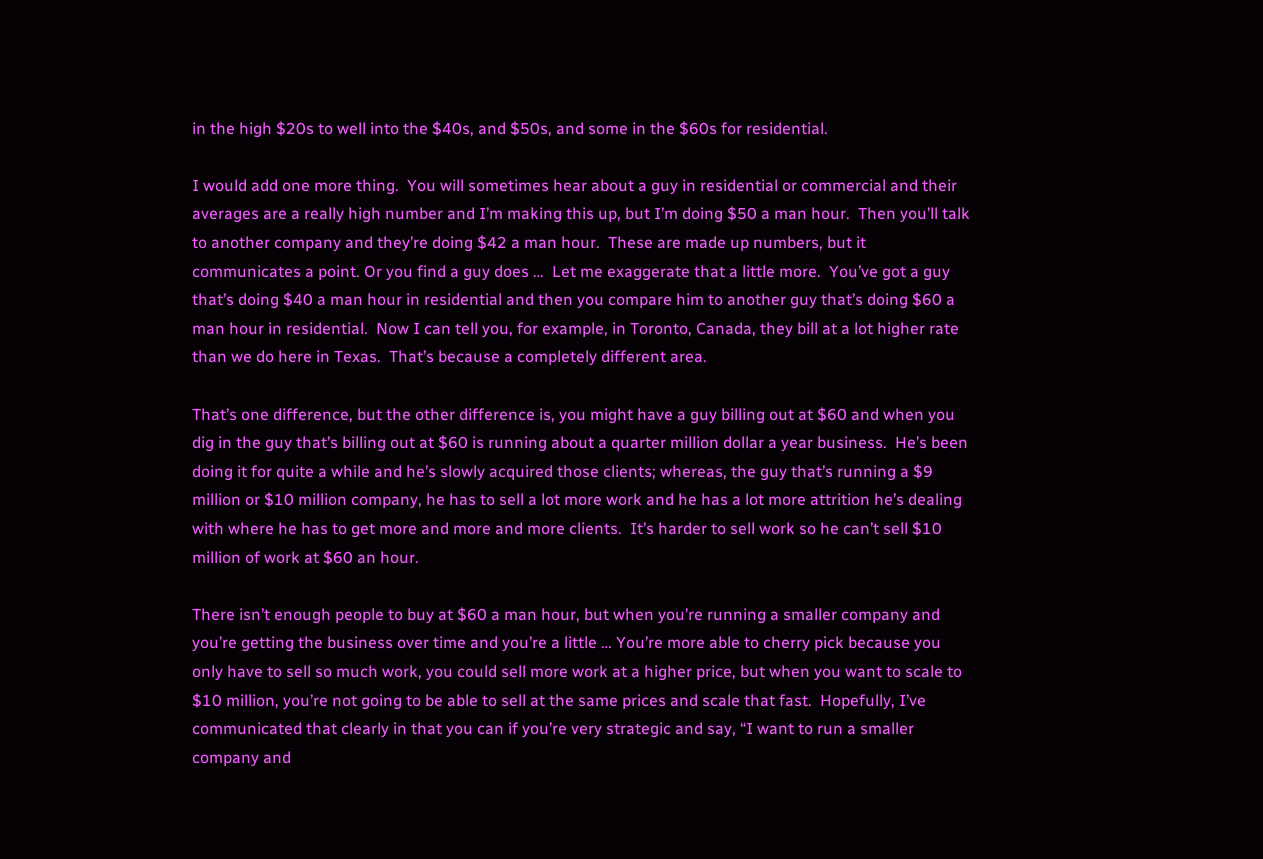in the high $20s to well into the $40s, and $50s, and some in the $60s for residential.

I would add one more thing.  You will sometimes hear about a guy in residential or commercial and their averages are a really high number and I’m making this up, but I’m doing $50 a man hour.  Then you’ll talk to another company and they’re doing $42 a man hour.  These are made up numbers, but it communicates a point. Or you find a guy does …  Let me exaggerate that a little more.  You’ve got a guy that’s doing $40 a man hour in residential and then you compare him to another guy that’s doing $60 a man hour in residential.  Now I can tell you, for example, in Toronto, Canada, they bill at a lot higher rate than we do here in Texas.  That’s because a completely different area.

That’s one difference, but the other difference is, you might have a guy billing out at $60 and when you dig in the guy that’s billing out at $60 is running about a quarter million dollar a year business.  He’s been doing it for quite a while and he’s slowly acquired those clients; whereas, the guy that’s running a $9 million or $10 million company, he has to sell a lot more work and he has a lot more attrition he’s dealing with where he has to get more and more and more clients.  It’s harder to sell work so he can’t sell $10 million of work at $60 an hour.

There isn’t enough people to buy at $60 a man hour, but when you’re running a smaller company and you’re getting the business over time and you’re a little … You’re more able to cherry pick because you only have to sell so much work, you could sell more work at a higher price, but when you want to scale to $10 million, you’re not going to be able to sell at the same prices and scale that fast.  Hopefully, I’ve communicated that clearly in that you can if you’re very strategic and say, “I want to run a smaller company and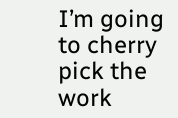I’m going to cherry pick the work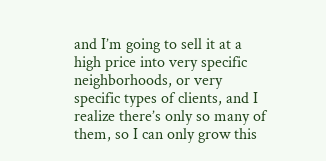and I’m going to sell it at a high price into very specific neighborhoods, or very specific types of clients, and I realize there’s only so many of them, so I can only grow this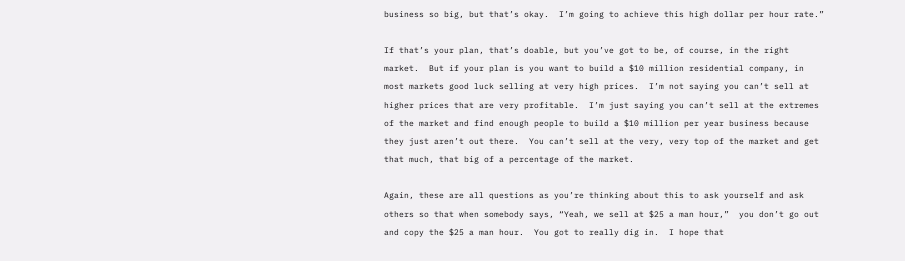business so big, but that’s okay.  I’m going to achieve this high dollar per hour rate.”

If that’s your plan, that’s doable, but you’ve got to be, of course, in the right market.  But if your plan is you want to build a $10 million residential company, in most markets good luck selling at very high prices.  I’m not saying you can’t sell at higher prices that are very profitable.  I’m just saying you can’t sell at the extremes of the market and find enough people to build a $10 million per year business because they just aren’t out there.  You can’t sell at the very, very top of the market and get that much, that big of a percentage of the market.

Again, these are all questions as you’re thinking about this to ask yourself and ask others so that when somebody says, “Yeah, we sell at $25 a man hour,”  you don’t go out and copy the $25 a man hour.  You got to really dig in.  I hope that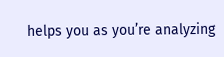helps you as you’re analyzing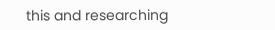this and researching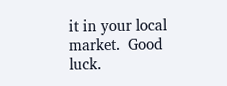it in your local market.  Good luck.